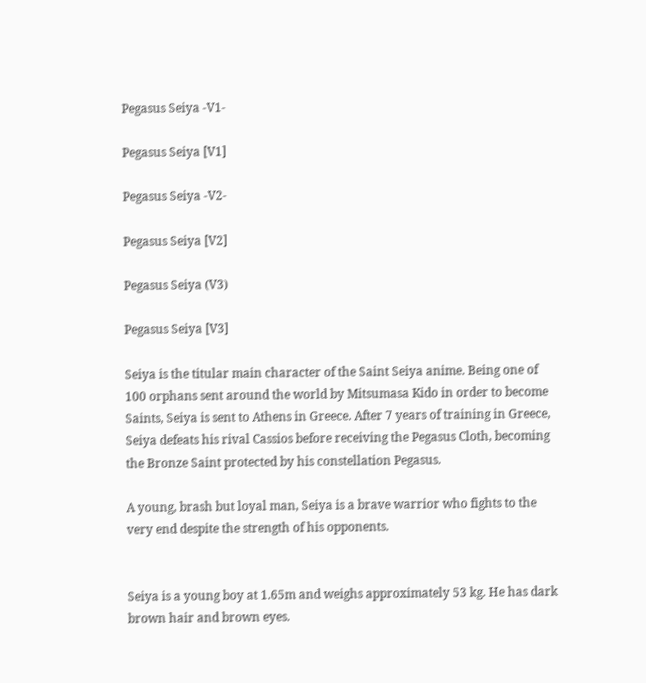Pegasus Seiya -V1-

Pegasus Seiya [V1]

Pegasus Seiya -V2-

Pegasus Seiya [V2]

Pegasus Seiya (V3)

Pegasus Seiya [V3]

Seiya is the titular main character of the Saint Seiya anime. Being one of 100 orphans sent around the world by Mitsumasa Kido in order to become Saints, Seiya is sent to Athens in Greece. After 7 years of training in Greece, Seiya defeats his rival Cassios before receiving the Pegasus Cloth, becoming the Bronze Saint protected by his constellation Pegasus.

A young, brash but loyal man, Seiya is a brave warrior who fights to the very end despite the strength of his opponents.


Seiya is a young boy at 1.65m and weighs approximately 53 kg. He has dark brown hair and brown eyes.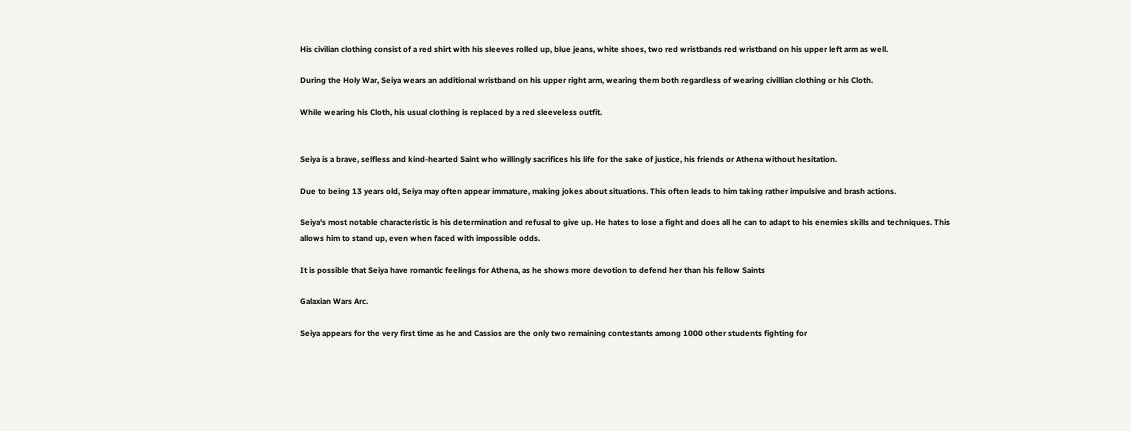His civilian clothing consist of a red shirt with his sleeves rolled up, blue jeans, white shoes, two red wristbands red wristband on his upper left arm as well.

During the Holy War, Seiya wears an additional wristband on his upper right arm, wearing them both regardless of wearing civillian clothing or his Cloth.

While wearing his Cloth, his usual clothing is replaced by a red sleeveless outfit.


Seiya is a brave, selfless and kind-hearted Saint who willingly sacrifices his life for the sake of justice, his friends or Athena without hesitation.

Due to being 13 years old, Seiya may often appear immature, making jokes about situations. This often leads to him taking rather impulsive and brash actions.

Seiya's most notable characteristic is his determination and refusal to give up. He hates to lose a fight and does all he can to adapt to his enemies skills and techniques. This allows him to stand up, even when faced with impossible odds.

It is possible that Seiya have romantic feelings for Athena, as he shows more devotion to defend her than his fellow Saints

Galaxian Wars Arc.

Seiya appears for the very first time as he and Cassios are the only two remaining contestants among 1000 other students fighting for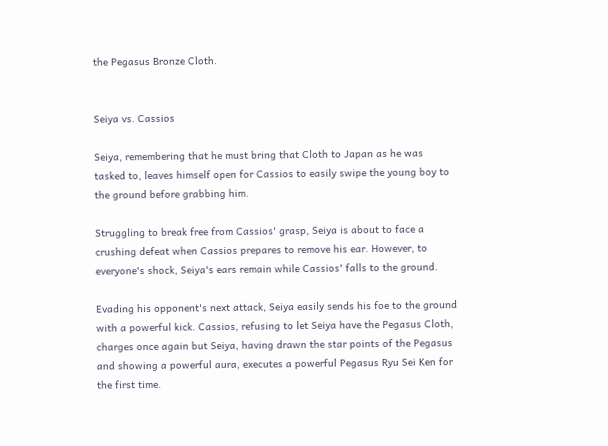the Pegasus Bronze Cloth.


Seiya vs. Cassios

Seiya, remembering that he must bring that Cloth to Japan as he was tasked to, leaves himself open for Cassios to easily swipe the young boy to the ground before grabbing him.

Struggling to break free from Cassios' grasp, Seiya is about to face a crushing defeat when Cassios prepares to remove his ear. However, to everyone's shock, Seiya's ears remain while Cassios' falls to the ground.

Evading his opponent's next attack, Seiya easily sends his foe to the ground with a powerful kick. Cassios, refusing to let Seiya have the Pegasus Cloth, charges once again but Seiya, having drawn the star points of the Pegasus and showing a powerful aura, executes a powerful Pegasus Ryu Sei Ken for the first time.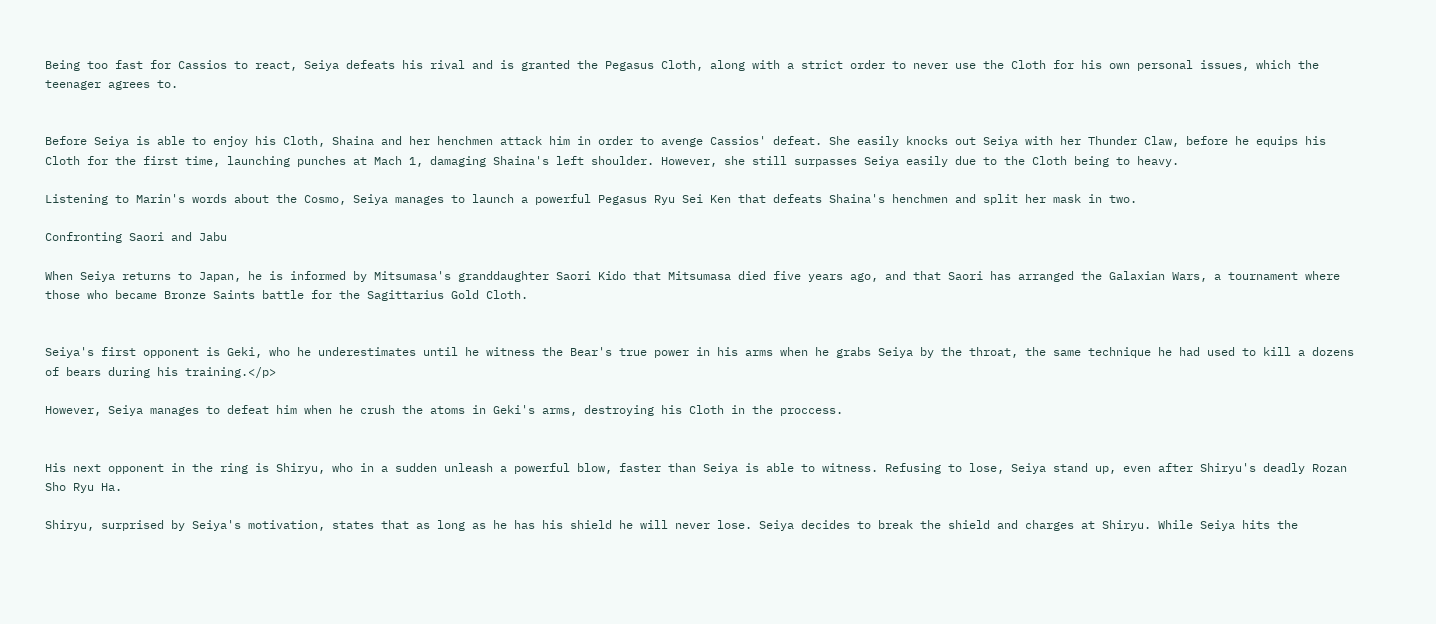Being too fast for Cassios to react, Seiya defeats his rival and is granted the Pegasus Cloth, along with a strict order to never use the Cloth for his own personal issues, which the teenager agrees to.


Before Seiya is able to enjoy his Cloth, Shaina and her henchmen attack him in order to avenge Cassios' defeat. She easily knocks out Seiya with her Thunder Claw, before he equips his Cloth for the first time, launching punches at Mach 1, damaging Shaina's left shoulder. However, she still surpasses Seiya easily due to the Cloth being to heavy.

Listening to Marin's words about the Cosmo, Seiya manages to launch a powerful Pegasus Ryu Sei Ken that defeats Shaina's henchmen and split her mask in two.

Confronting Saori and Jabu

When Seiya returns to Japan, he is informed by Mitsumasa's granddaughter Saori Kido that Mitsumasa died five years ago, and that Saori has arranged the Galaxian Wars, a tournament where those who became Bronze Saints battle for the Sagittarius Gold Cloth.


Seiya's first opponent is Geki, who he underestimates until he witness the Bear's true power in his arms when he grabs Seiya by the throat, the same technique he had used to kill a dozens of bears during his training.</p>

However, Seiya manages to defeat him when he crush the atoms in Geki's arms, destroying his Cloth in the proccess.


His next opponent in the ring is Shiryu, who in a sudden unleash a powerful blow, faster than Seiya is able to witness. Refusing to lose, Seiya stand up, even after Shiryu's deadly Rozan Sho Ryu Ha.

Shiryu, surprised by Seiya's motivation, states that as long as he has his shield he will never lose. Seiya decides to break the shield and charges at Shiryu. While Seiya hits the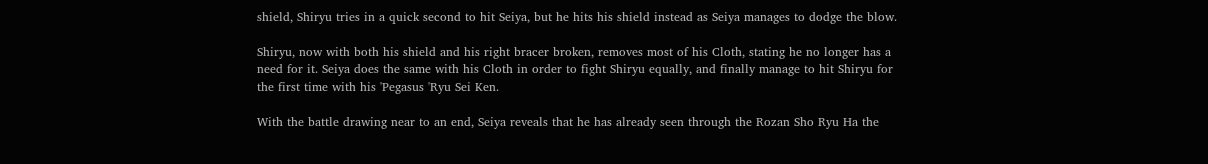shield, Shiryu tries in a quick second to hit Seiya, but he hits his shield instead as Seiya manages to dodge the blow.

Shiryu, now with both his shield and his right bracer broken, removes most of his Cloth, stating he no longer has a need for it. Seiya does the same with his Cloth in order to fight Shiryu equally, and finally manage to hit Shiryu for the first time with his 'Pegasus 'Ryu Sei Ken.

With the battle drawing near to an end, Seiya reveals that he has already seen through the Rozan Sho Ryu Ha the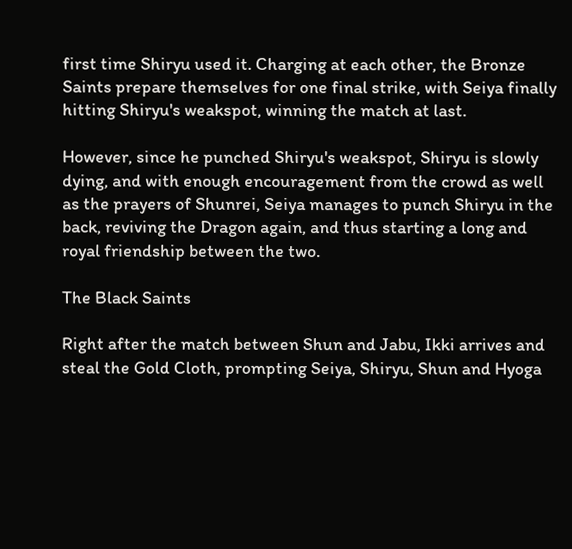first time Shiryu used it. Charging at each other, the Bronze Saints prepare themselves for one final strike, with Seiya finally hitting Shiryu's weakspot, winning the match at last.

However, since he punched Shiryu's weakspot, Shiryu is slowly dying, and with enough encouragement from the crowd as well as the prayers of Shunrei, Seiya manages to punch Shiryu in the back, reviving the Dragon again, and thus starting a long and royal friendship between the two.

The Black Saints

Right after the match between Shun and Jabu, Ikki arrives and steal the Gold Cloth, prompting Seiya, Shiryu, Shun and Hyoga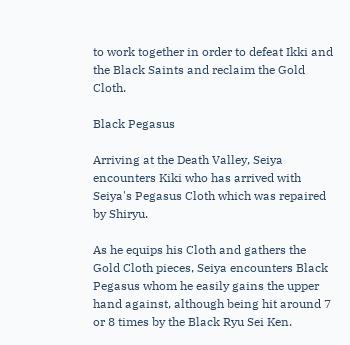to work together in order to defeat Ikki and the Black Saints and reclaim the Gold Cloth.

Black Pegasus

Arriving at the Death Valley, Seiya encounters Kiki who has arrived with Seiya's Pegasus Cloth which was repaired by Shiryu.

As he equips his Cloth and gathers the Gold Cloth pieces, Seiya encounters Black Pegasus whom he easily gains the upper hand against, although being hit around 7 or 8 times by the Black Ryu Sei Ken.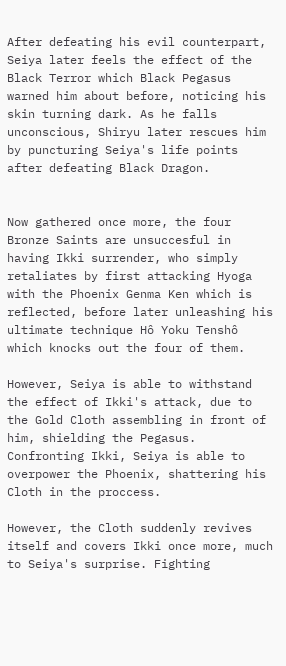After defeating his evil counterpart, Seiya later feels the effect of the Black Terror which Black Pegasus warned him about before, noticing his skin turning dark. As he falls unconscious, Shiryu later rescues him by puncturing Seiya's life points after defeating Black Dragon.


Now gathered once more, the four Bronze Saints are unsuccesful in having Ikki surrender, who simply retaliates by first attacking Hyoga with the Phoenix Genma Ken which is reflected, before later unleashing his ultimate technique Hô Yoku Tenshô which knocks out the four of them.

However, Seiya is able to withstand the effect of Ikki's attack, due to the Gold Cloth assembling in front of him, shielding the Pegasus. Confronting Ikki, Seiya is able to overpower the Phoenix, shattering his Cloth in the proccess.

However, the Cloth suddenly revives itself and covers Ikki once more, much to Seiya's surprise. Fighting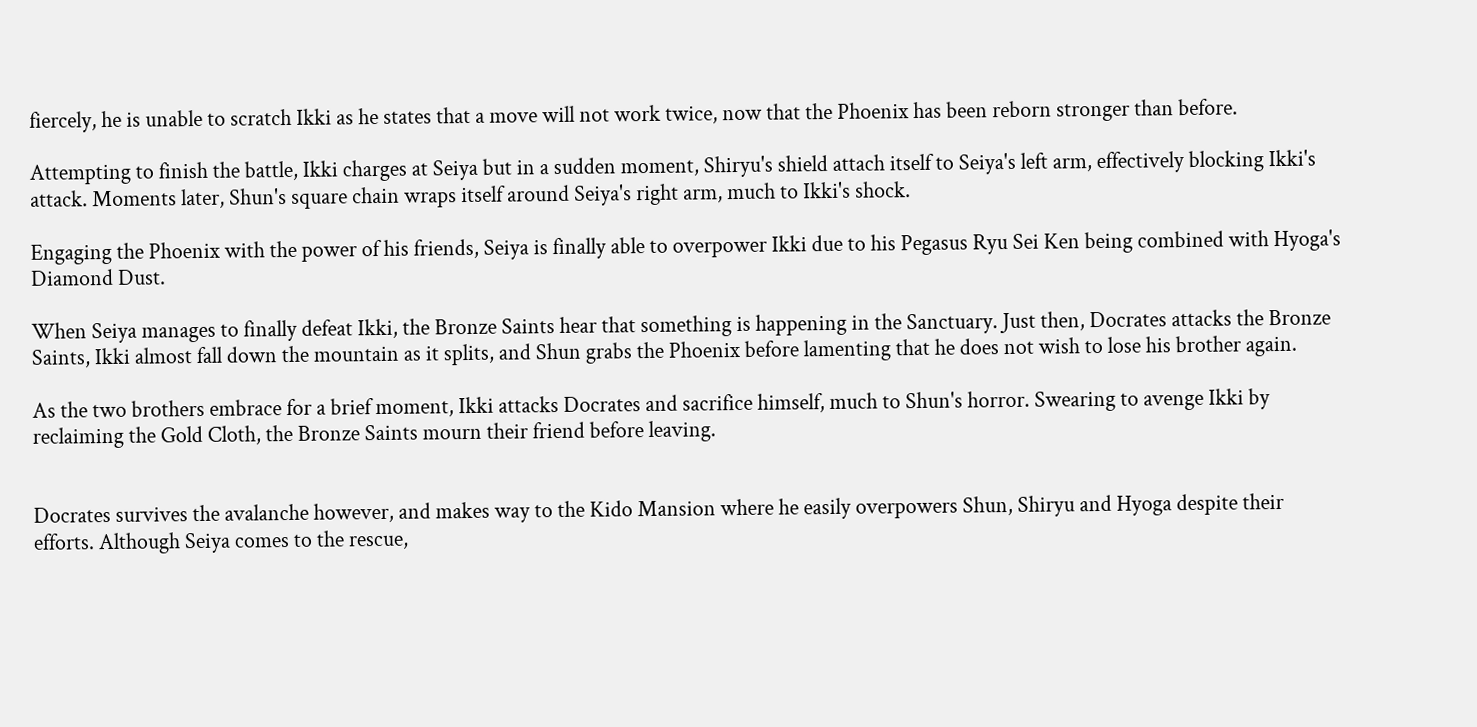fiercely, he is unable to scratch Ikki as he states that a move will not work twice, now that the Phoenix has been reborn stronger than before.

Attempting to finish the battle, Ikki charges at Seiya but in a sudden moment, Shiryu's shield attach itself to Seiya's left arm, effectively blocking Ikki's attack. Moments later, Shun's square chain wraps itself around Seiya's right arm, much to Ikki's shock.

Engaging the Phoenix with the power of his friends, Seiya is finally able to overpower Ikki due to his Pegasus Ryu Sei Ken being combined with Hyoga's Diamond Dust.

When Seiya manages to finally defeat Ikki, the Bronze Saints hear that something is happening in the Sanctuary. Just then, Docrates attacks the Bronze Saints, Ikki almost fall down the mountain as it splits, and Shun grabs the Phoenix before lamenting that he does not wish to lose his brother again.

As the two brothers embrace for a brief moment, Ikki attacks Docrates and sacrifice himself, much to Shun's horror. Swearing to avenge Ikki by reclaiming the Gold Cloth, the Bronze Saints mourn their friend before leaving.


Docrates survives the avalanche however, and makes way to the Kido Mansion where he easily overpowers Shun, Shiryu and Hyoga despite their efforts. Although Seiya comes to the rescue,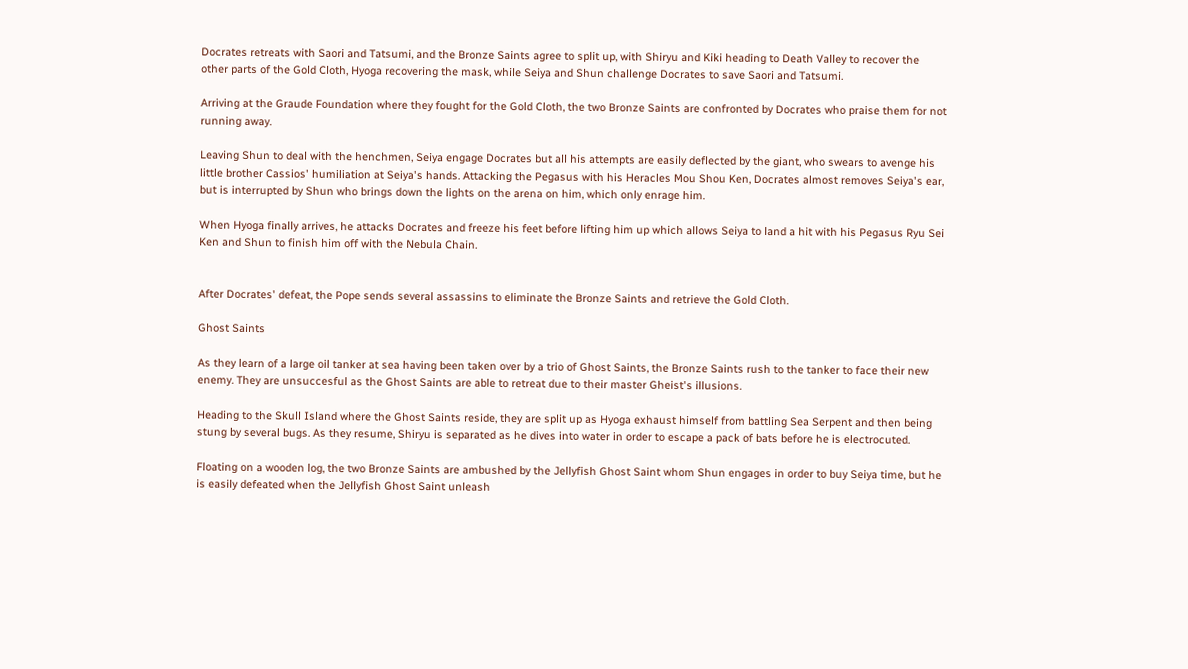Docrates retreats with Saori and Tatsumi, and the Bronze Saints agree to split up, with Shiryu and Kiki heading to Death Valley to recover the other parts of the Gold Cloth, Hyoga recovering the mask, while Seiya and Shun challenge Docrates to save Saori and Tatsumi.

Arriving at the Graude Foundation where they fought for the Gold Cloth, the two Bronze Saints are confronted by Docrates who praise them for not running away.

Leaving Shun to deal with the henchmen, Seiya engage Docrates but all his attempts are easily deflected by the giant, who swears to avenge his little brother Cassios' humiliation at Seiya's hands. Attacking the Pegasus with his Heracles Mou Shou Ken, Docrates almost removes Seiya's ear, but is interrupted by Shun who brings down the lights on the arena on him, which only enrage him.

When Hyoga finally arrives, he attacks Docrates and freeze his feet before lifting him up which allows Seiya to land a hit with his Pegasus Ryu Sei Ken and Shun to finish him off with the Nebula Chain.


After Docrates' defeat, the Pope sends several assassins to eliminate the Bronze Saints and retrieve the Gold Cloth.

Ghost Saints

As they learn of a large oil tanker at sea having been taken over by a trio of Ghost Saints, the Bronze Saints rush to the tanker to face their new enemy. They are unsuccesful as the Ghost Saints are able to retreat due to their master Gheist's illusions.

Heading to the Skull Island where the Ghost Saints reside, they are split up as Hyoga exhaust himself from battling Sea Serpent and then being stung by several bugs. As they resume, Shiryu is separated as he dives into water in order to escape a pack of bats before he is electrocuted.

Floating on a wooden log, the two Bronze Saints are ambushed by the Jellyfish Ghost Saint whom Shun engages in order to buy Seiya time, but he is easily defeated when the Jellyfish Ghost Saint unleash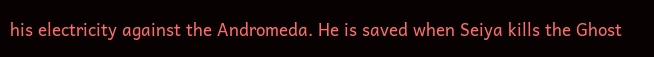his electricity against the Andromeda. He is saved when Seiya kills the Ghost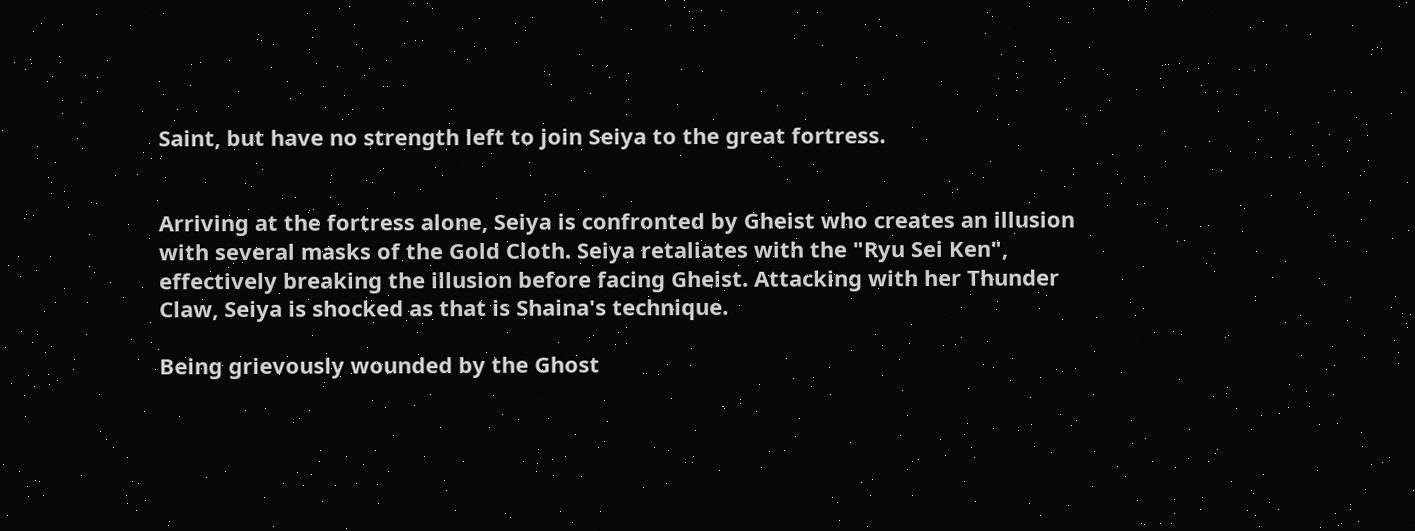Saint, but have no strength left to join Seiya to the great fortress.


Arriving at the fortress alone, Seiya is confronted by Gheist who creates an illusion with several masks of the Gold Cloth. Seiya retaliates with the "Ryu Sei Ken", effectively breaking the illusion before facing Gheist. Attacking with her Thunder Claw, Seiya is shocked as that is Shaina's technique.

Being grievously wounded by the Ghost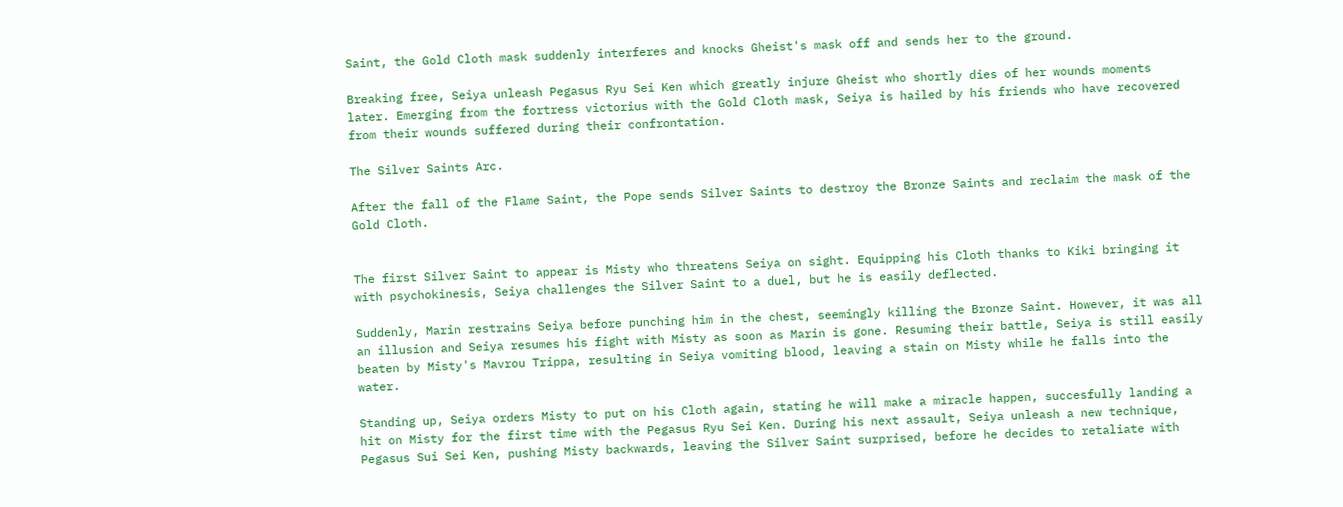Saint, the Gold Cloth mask suddenly interferes and knocks Gheist's mask off and sends her to the ground.

Breaking free, Seiya unleash Pegasus Ryu Sei Ken which greatly injure Gheist who shortly dies of her wounds moments later. Emerging from the fortress victorius with the Gold Cloth mask, Seiya is hailed by his friends who have recovered from their wounds suffered during their confrontation.

The Silver Saints Arc.

After the fall of the Flame Saint, the Pope sends Silver Saints to destroy the Bronze Saints and reclaim the mask of the Gold Cloth.


The first Silver Saint to appear is Misty who threatens Seiya on sight. Equipping his Cloth thanks to Kiki bringing it with psychokinesis, Seiya challenges the Silver Saint to a duel, but he is easily deflected.

Suddenly, Marin restrains Seiya before punching him in the chest, seemingly killing the Bronze Saint. However, it was all an illusion and Seiya resumes his fight with Misty as soon as Marin is gone. Resuming their battle, Seiya is still easily beaten by Misty's Mavrou Trippa, resulting in Seiya vomiting blood, leaving a stain on Misty while he falls into the water.

Standing up, Seiya orders Misty to put on his Cloth again, stating he will make a miracle happen, succesfully landing a hit on Misty for the first time with the Pegasus Ryu Sei Ken. During his next assault, Seiya unleash a new technique, Pegasus Sui Sei Ken, pushing Misty backwards, leaving the Silver Saint surprised, before he decides to retaliate with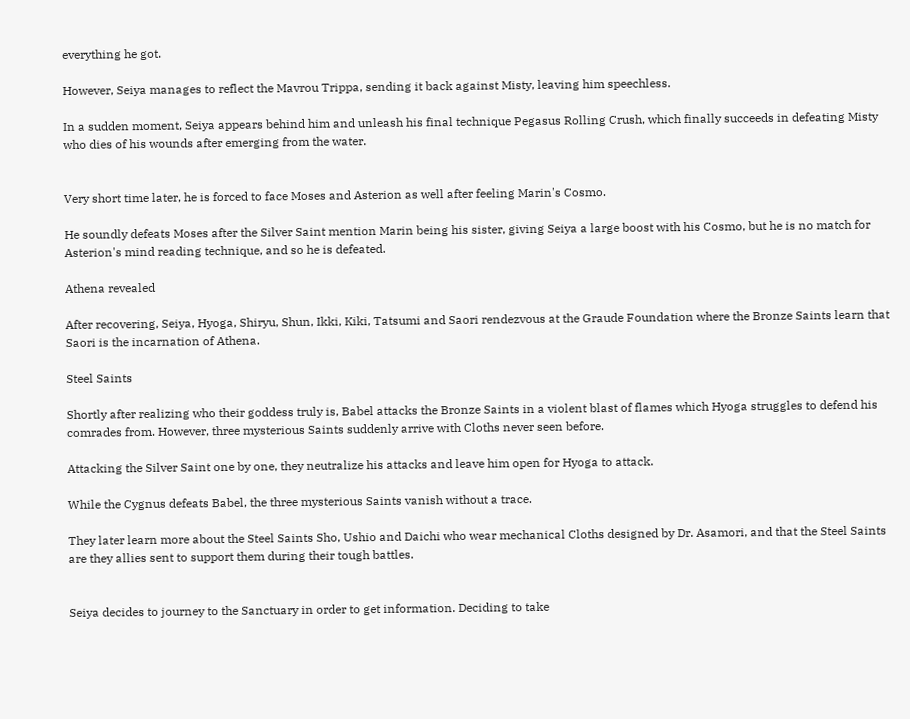everything he got.

However, Seiya manages to reflect the Mavrou Trippa, sending it back against Misty, leaving him speechless.

In a sudden moment, Seiya appears behind him and unleash his final technique Pegasus Rolling Crush, which finally succeeds in defeating Misty who dies of his wounds after emerging from the water.


Very short time later, he is forced to face Moses and Asterion as well after feeling Marin's Cosmo.

He soundly defeats Moses after the Silver Saint mention Marin being his sister, giving Seiya a large boost with his Cosmo, but he is no match for Asterion's mind reading technique, and so he is defeated.

Athena revealed

After recovering, Seiya, Hyoga, Shiryu, Shun, Ikki, Kiki, Tatsumi and Saori rendezvous at the Graude Foundation where the Bronze Saints learn that Saori is the incarnation of Athena.

Steel Saints

Shortly after realizing who their goddess truly is, Babel attacks the Bronze Saints in a violent blast of flames which Hyoga struggles to defend his comrades from. However, three mysterious Saints suddenly arrive with Cloths never seen before.

Attacking the Silver Saint one by one, they neutralize his attacks and leave him open for Hyoga to attack.

While the Cygnus defeats Babel, the three mysterious Saints vanish without a trace.

They later learn more about the Steel Saints Sho, Ushio and Daichi who wear mechanical Cloths designed by Dr. Asamori, and that the Steel Saints are they allies sent to support them during their tough battles.


Seiya decides to journey to the Sanctuary in order to get information. Deciding to take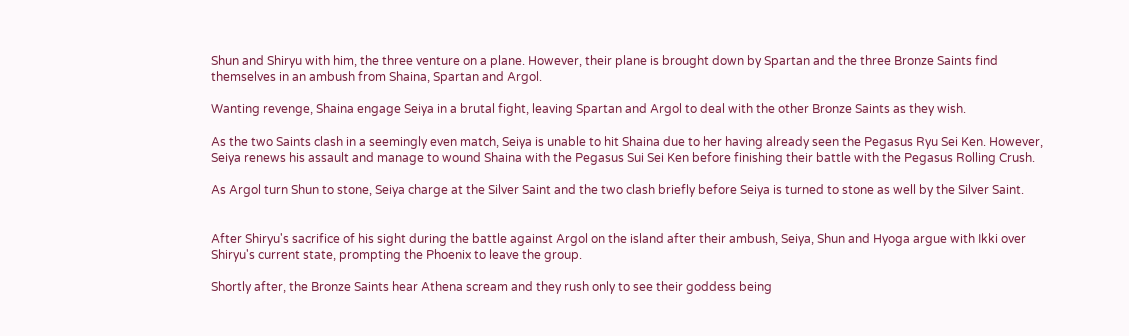Shun and Shiryu with him, the three venture on a plane. However, their plane is brought down by Spartan and the three Bronze Saints find themselves in an ambush from Shaina, Spartan and Argol.

Wanting revenge, Shaina engage Seiya in a brutal fight, leaving Spartan and Argol to deal with the other Bronze Saints as they wish.

As the two Saints clash in a seemingly even match, Seiya is unable to hit Shaina due to her having already seen the Pegasus Ryu Sei Ken. However, Seiya renews his assault and manage to wound Shaina with the Pegasus Sui Sei Ken before finishing their battle with the Pegasus Rolling Crush.

As Argol turn Shun to stone, Seiya charge at the Silver Saint and the two clash briefly before Seiya is turned to stone as well by the Silver Saint.


After Shiryu's sacrifice of his sight during the battle against Argol on the island after their ambush, Seiya, Shun and Hyoga argue with Ikki over Shiryu's current state, prompting the Phoenix to leave the group.

Shortly after, the Bronze Saints hear Athena scream and they rush only to see their goddess being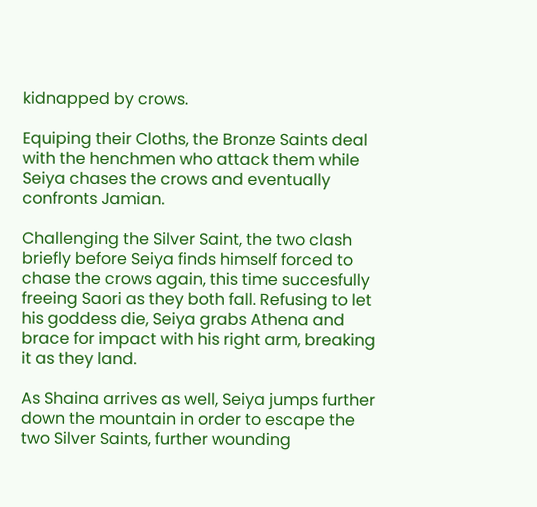kidnapped by crows.

Equiping their Cloths, the Bronze Saints deal with the henchmen who attack them while Seiya chases the crows and eventually confronts Jamian.

Challenging the Silver Saint, the two clash briefly before Seiya finds himself forced to chase the crows again, this time succesfully freeing Saori as they both fall. Refusing to let his goddess die, Seiya grabs Athena and brace for impact with his right arm, breaking it as they land.

As Shaina arrives as well, Seiya jumps further down the mountain in order to escape the two Silver Saints, further wounding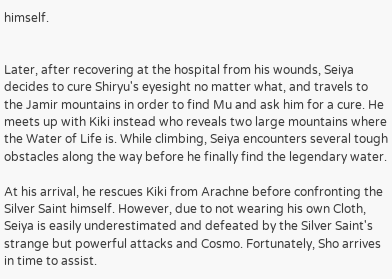himself.


Later, after recovering at the hospital from his wounds, Seiya decides to cure Shiryu's eyesight no matter what, and travels to the Jamir mountains in order to find Mu and ask him for a cure. He meets up with Kiki instead who reveals two large mountains where the Water of Life is. While climbing, Seiya encounters several tough obstacles along the way before he finally find the legendary water.

At his arrival, he rescues Kiki from Arachne before confronting the Silver Saint himself. However, due to not wearing his own Cloth, Seiya is easily underestimated and defeated by the Silver Saint's strange but powerful attacks and Cosmo. Fortunately, Sho arrives in time to assist.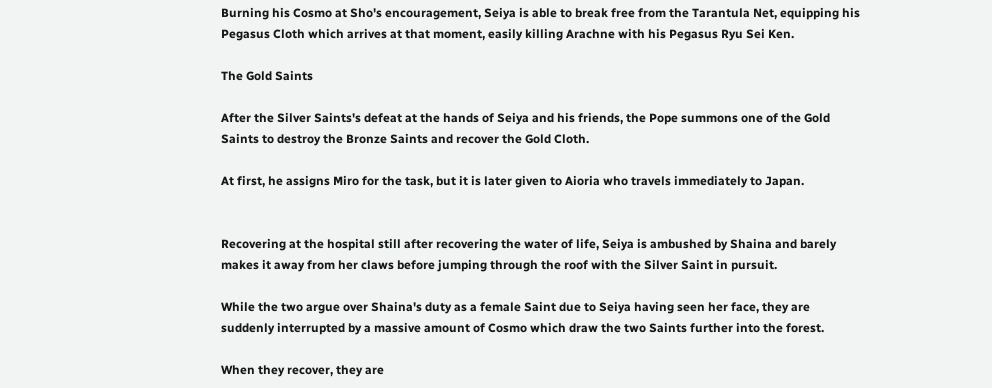Burning his Cosmo at Sho's encouragement, Seiya is able to break free from the Tarantula Net, equipping his Pegasus Cloth which arrives at that moment, easily killing Arachne with his Pegasus Ryu Sei Ken.

The Gold Saints

After the Silver Saints's defeat at the hands of Seiya and his friends, the Pope summons one of the Gold Saints to destroy the Bronze Saints and recover the Gold Cloth.

At first, he assigns Miro for the task, but it is later given to Aioria who travels immediately to Japan.


Recovering at the hospital still after recovering the water of life, Seiya is ambushed by Shaina and barely makes it away from her claws before jumping through the roof with the Silver Saint in pursuit.

While the two argue over Shaina's duty as a female Saint due to Seiya having seen her face, they are suddenly interrupted by a massive amount of Cosmo which draw the two Saints further into the forest.

When they recover, they are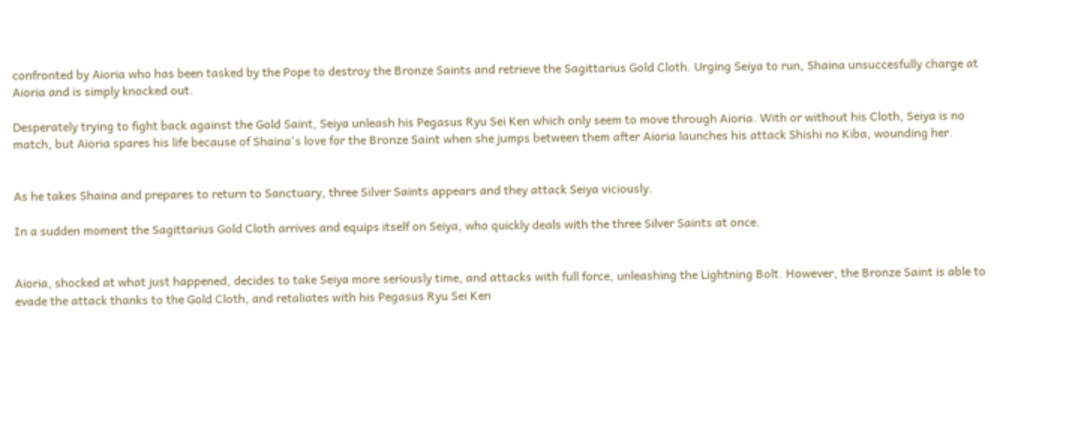confronted by Aioria who has been tasked by the Pope to destroy the Bronze Saints and retrieve the Sagittarius Gold Cloth. Urging Seiya to run, Shaina unsuccesfully charge at Aioria and is simply knocked out.

Desperately trying to fight back against the Gold Saint, Seiya unleash his Pegasus Ryu Sei Ken which only seem to move through Aioria. With or without his Cloth, Seiya is no match, but Aioria spares his life because of Shaina's love for the Bronze Saint when she jumps between them after Aioria launches his attack Shishi no Kiba, wounding her.


As he takes Shaina and prepares to return to Sanctuary, three Silver Saints appears and they attack Seiya viciously.

In a sudden moment the Sagittarius Gold Cloth arrives and equips itself on Seiya, who quickly deals with the three Silver Saints at once.


Aioria, shocked at what just happened, decides to take Seiya more seriously time, and attacks with full force, unleashing the Lightning Bolt. However, the Bronze Saint is able to evade the attack thanks to the Gold Cloth, and retaliates with his Pegasus Ryu Sei Ken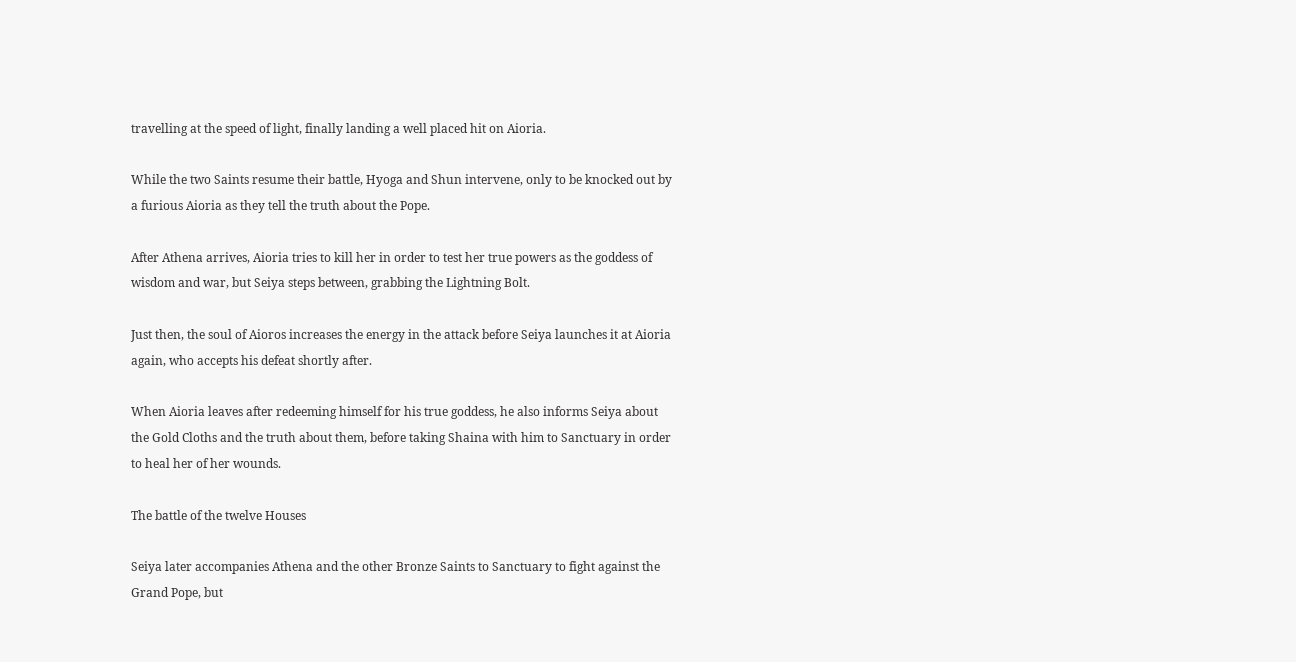travelling at the speed of light, finally landing a well placed hit on Aioria.

While the two Saints resume their battle, Hyoga and Shun intervene, only to be knocked out by a furious Aioria as they tell the truth about the Pope.

After Athena arrives, Aioria tries to kill her in order to test her true powers as the goddess of wisdom and war, but Seiya steps between, grabbing the Lightning Bolt.

Just then, the soul of Aioros increases the energy in the attack before Seiya launches it at Aioria again, who accepts his defeat shortly after.

When Aioria leaves after redeeming himself for his true goddess, he also informs Seiya about the Gold Cloths and the truth about them, before taking Shaina with him to Sanctuary in order to heal her of her wounds.

The battle of the twelve Houses

Seiya later accompanies Athena and the other Bronze Saints to Sanctuary to fight against the Grand Pope, but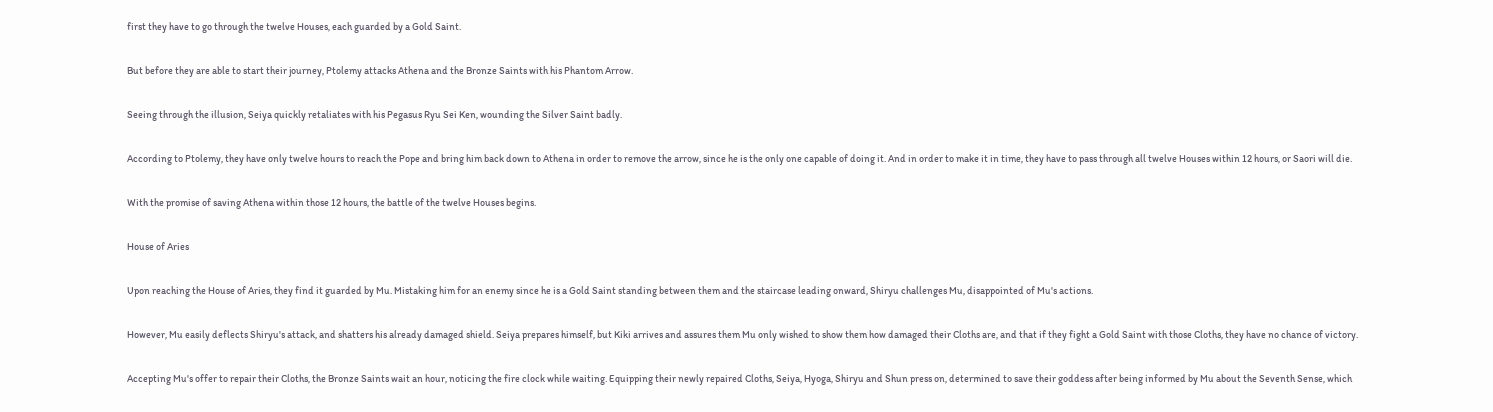first they have to go through the twelve Houses, each guarded by a Gold Saint.

But before they are able to start their journey, Ptolemy attacks Athena and the Bronze Saints with his Phantom Arrow.

Seeing through the illusion, Seiya quickly retaliates with his Pegasus Ryu Sei Ken, wounding the Silver Saint badly.

According to Ptolemy, they have only twelve hours to reach the Pope and bring him back down to Athena in order to remove the arrow, since he is the only one capable of doing it. And in order to make it in time, they have to pass through all twelve Houses within 12 hours, or Saori will die.

With the promise of saving Athena within those 12 hours, the battle of the twelve Houses begins.

House of Aries

Upon reaching the House of Aries, they find it guarded by Mu. Mistaking him for an enemy since he is a Gold Saint standing between them and the staircase leading onward, Shiryu challenges Mu, disappointed of Mu's actions.

However, Mu easily deflects Shiryu's attack, and shatters his already damaged shield. Seiya prepares himself, but Kiki arrives and assures them Mu only wished to show them how damaged their Cloths are, and that if they fight a Gold Saint with those Cloths, they have no chance of victory.

Accepting Mu's offer to repair their Cloths, the Bronze Saints wait an hour, noticing the fire clock while waiting. Equipping their newly repaired Cloths, Seiya, Hyoga, Shiryu and Shun press on, determined to save their goddess after being informed by Mu about the Seventh Sense, which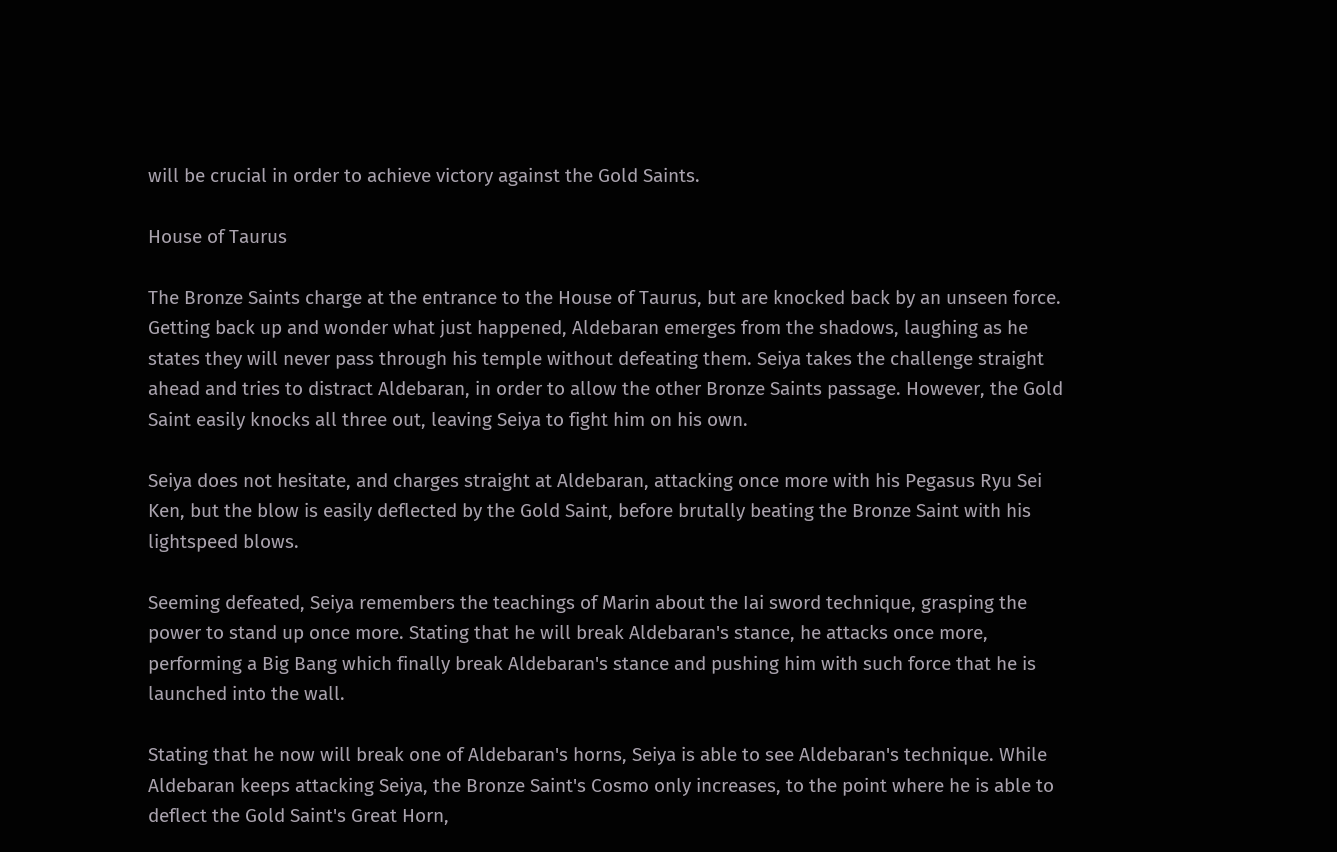will be crucial in order to achieve victory against the Gold Saints.

House of Taurus

The Bronze Saints charge at the entrance to the House of Taurus, but are knocked back by an unseen force. Getting back up and wonder what just happened, Aldebaran emerges from the shadows, laughing as he states they will never pass through his temple without defeating them. Seiya takes the challenge straight ahead and tries to distract Aldebaran, in order to allow the other Bronze Saints passage. However, the Gold Saint easily knocks all three out, leaving Seiya to fight him on his own.

Seiya does not hesitate, and charges straight at Aldebaran, attacking once more with his Pegasus Ryu Sei Ken, but the blow is easily deflected by the Gold Saint, before brutally beating the Bronze Saint with his lightspeed blows.

Seeming defeated, Seiya remembers the teachings of Marin about the Iai sword technique, grasping the power to stand up once more. Stating that he will break Aldebaran's stance, he attacks once more, performing a Big Bang which finally break Aldebaran's stance and pushing him with such force that he is launched into the wall.

Stating that he now will break one of Aldebaran's horns, Seiya is able to see Aldebaran's technique. While Aldebaran keeps attacking Seiya, the Bronze Saint's Cosmo only increases, to the point where he is able to deflect the Gold Saint's Great Horn,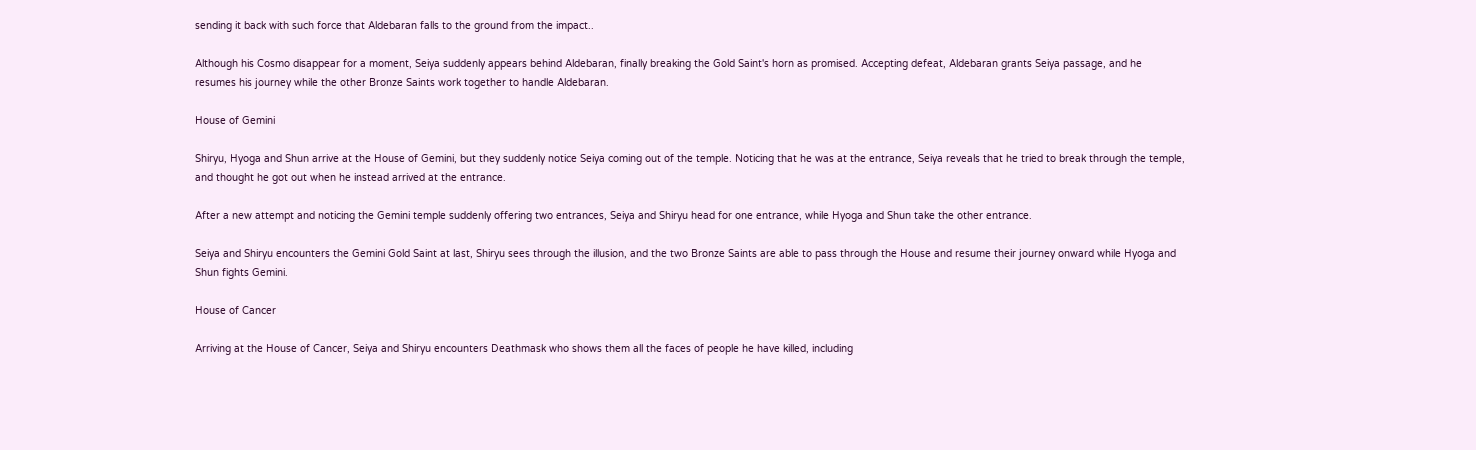sending it back with such force that Aldebaran falls to the ground from the impact..

Although his Cosmo disappear for a moment, Seiya suddenly appears behind Aldebaran, finally breaking the Gold Saint's horn as promised. Accepting defeat, Aldebaran grants Seiya passage, and he resumes his journey while the other Bronze Saints work together to handle Aldebaran.

House of Gemini

Shiryu, Hyoga and Shun arrive at the House of Gemini, but they suddenly notice Seiya coming out of the temple. Noticing that he was at the entrance, Seiya reveals that he tried to break through the temple, and thought he got out when he instead arrived at the entrance.

After a new attempt and noticing the Gemini temple suddenly offering two entrances, Seiya and Shiryu head for one entrance, while Hyoga and Shun take the other entrance.

Seiya and Shiryu encounters the Gemini Gold Saint at last, Shiryu sees through the illusion, and the two Bronze Saints are able to pass through the House and resume their journey onward while Hyoga and Shun fights Gemini.

House of Cancer

Arriving at the House of Cancer, Seiya and Shiryu encounters Deathmask who shows them all the faces of people he have killed, including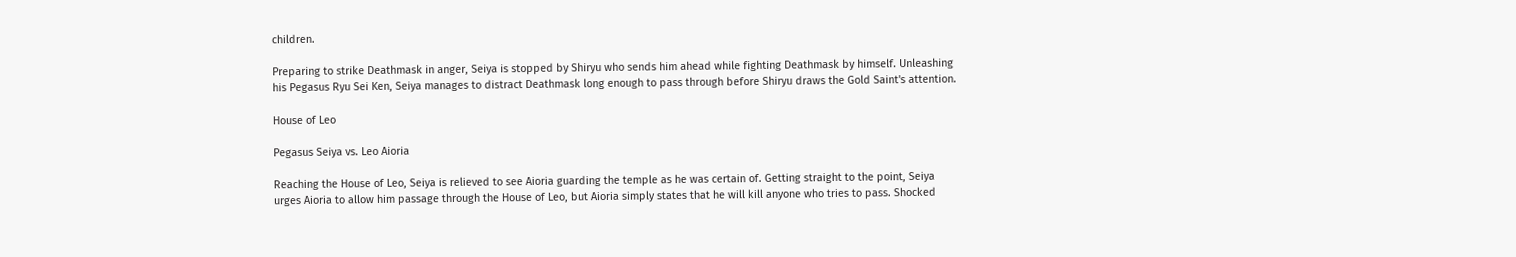children.

Preparing to strike Deathmask in anger, Seiya is stopped by Shiryu who sends him ahead while fighting Deathmask by himself. Unleashing his Pegasus Ryu Sei Ken, Seiya manages to distract Deathmask long enough to pass through before Shiryu draws the Gold Saint's attention.

House of Leo

Pegasus Seiya vs. Leo Aioria

Reaching the House of Leo, Seiya is relieved to see Aioria guarding the temple as he was certain of. Getting straight to the point, Seiya urges Aioria to allow him passage through the House of Leo, but Aioria simply states that he will kill anyone who tries to pass. Shocked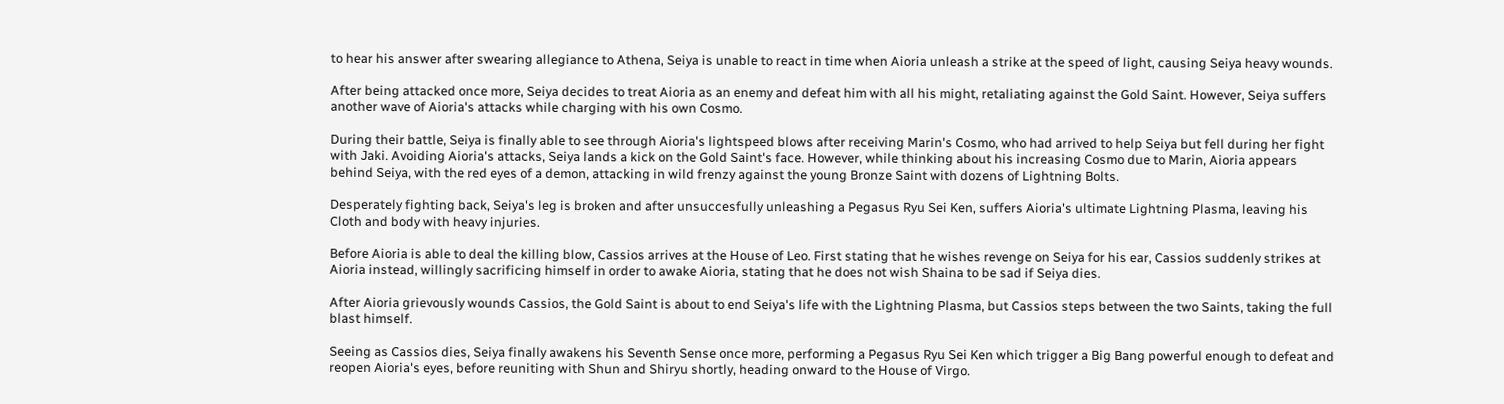to hear his answer after swearing allegiance to Athena, Seiya is unable to react in time when Aioria unleash a strike at the speed of light, causing Seiya heavy wounds.

After being attacked once more, Seiya decides to treat Aioria as an enemy and defeat him with all his might, retaliating against the Gold Saint. However, Seiya suffers another wave of Aioria's attacks while charging with his own Cosmo.

During their battle, Seiya is finally able to see through Aioria's lightspeed blows after receiving Marin's Cosmo, who had arrived to help Seiya but fell during her fight with Jaki. Avoiding Aioria's attacks, Seiya lands a kick on the Gold Saint's face. However, while thinking about his increasing Cosmo due to Marin, Aioria appears behind Seiya, with the red eyes of a demon, attacking in wild frenzy against the young Bronze Saint with dozens of Lightning Bolts.

Desperately fighting back, Seiya's leg is broken and after unsuccesfully unleashing a Pegasus Ryu Sei Ken, suffers Aioria's ultimate Lightning Plasma, leaving his Cloth and body with heavy injuries.

Before Aioria is able to deal the killing blow, Cassios arrives at the House of Leo. First stating that he wishes revenge on Seiya for his ear, Cassios suddenly strikes at Aioria instead, willingly sacrificing himself in order to awake Aioria, stating that he does not wish Shaina to be sad if Seiya dies.

After Aioria grievously wounds Cassios, the Gold Saint is about to end Seiya's life with the Lightning Plasma, but Cassios steps between the two Saints, taking the full blast himself.

Seeing as Cassios dies, Seiya finally awakens his Seventh Sense once more, performing a Pegasus Ryu Sei Ken which trigger a Big Bang powerful enough to defeat and reopen Aioria's eyes, before reuniting with Shun and Shiryu shortly, heading onward to the House of Virgo.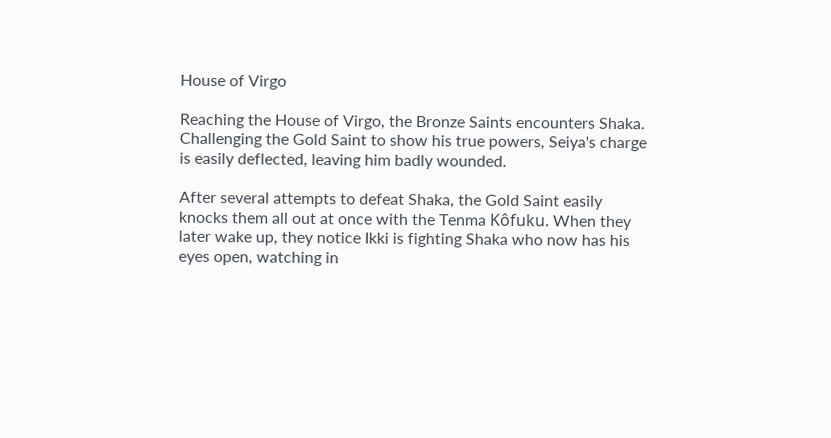House of Virgo

Reaching the House of Virgo, the Bronze Saints encounters Shaka. Challenging the Gold Saint to show his true powers, Seiya's charge is easily deflected, leaving him badly wounded.

After several attempts to defeat Shaka, the Gold Saint easily knocks them all out at once with the Tenma Kôfuku. When they later wake up, they notice Ikki is fighting Shaka who now has his eyes open, watching in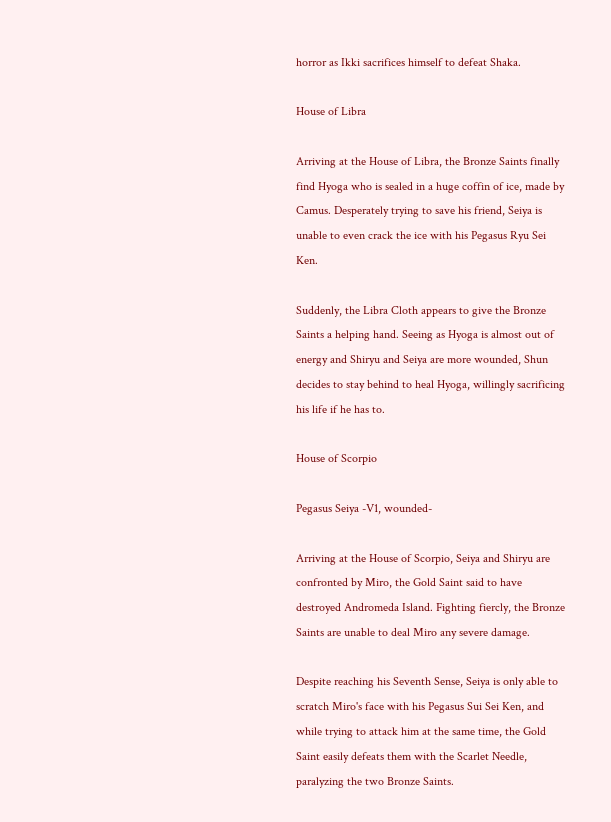horror as Ikki sacrifices himself to defeat Shaka.

House of Libra

Arriving at the House of Libra, the Bronze Saints finally find Hyoga who is sealed in a huge coffin of ice, made by Camus. Desperately trying to save his friend, Seiya is unable to even crack the ice with his Pegasus Ryu Sei Ken.

Suddenly, the Libra Cloth appears to give the Bronze Saints a helping hand. Seeing as Hyoga is almost out of energy and Shiryu and Seiya are more wounded, Shun decides to stay behind to heal Hyoga, willingly sacrificing his life if he has to.

House of Scorpio

Pegasus Seiya -V1, wounded-

Arriving at the House of Scorpio, Seiya and Shiryu are confronted by Miro, the Gold Saint said to have destroyed Andromeda Island. Fighting fiercly, the Bronze Saints are unable to deal Miro any severe damage.

Despite reaching his Seventh Sense, Seiya is only able to scratch Miro's face with his Pegasus Sui Sei Ken, and while trying to attack him at the same time, the Gold Saint easily defeats them with the Scarlet Needle, paralyzing the two Bronze Saints.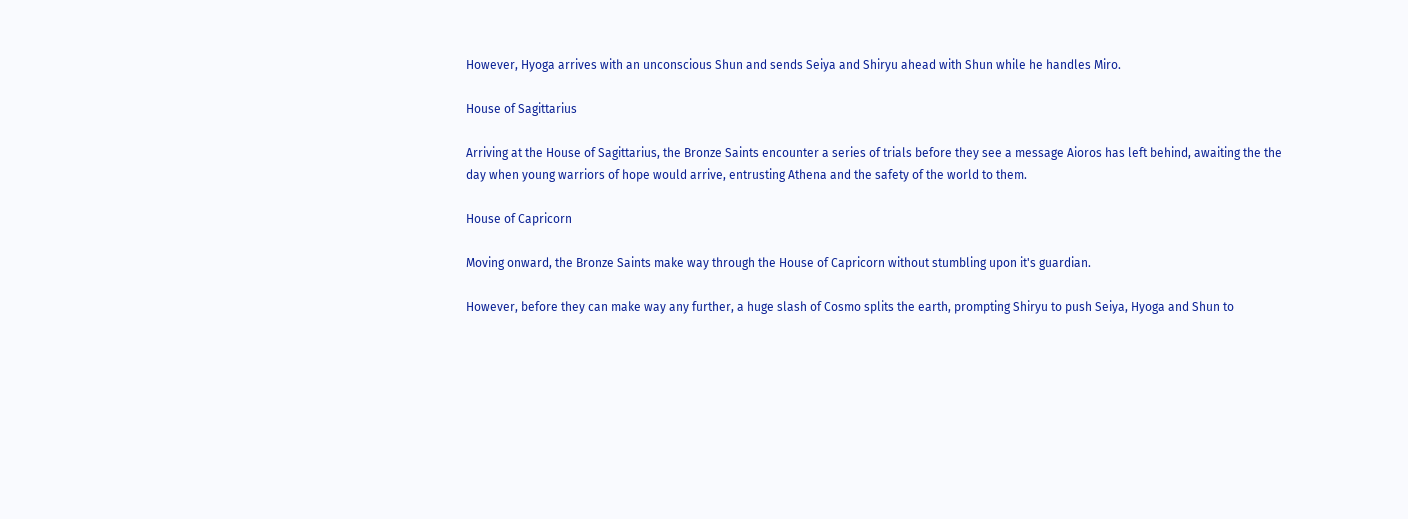However, Hyoga arrives with an unconscious Shun and sends Seiya and Shiryu ahead with Shun while he handles Miro.

House of Sagittarius

Arriving at the House of Sagittarius, the Bronze Saints encounter a series of trials before they see a message Aioros has left behind, awaiting the the day when young warriors of hope would arrive, entrusting Athena and the safety of the world to them.

House of Capricorn

Moving onward, the Bronze Saints make way through the House of Capricorn without stumbling upon it's guardian.

However, before they can make way any further, a huge slash of Cosmo splits the earth, prompting Shiryu to push Seiya, Hyoga and Shun to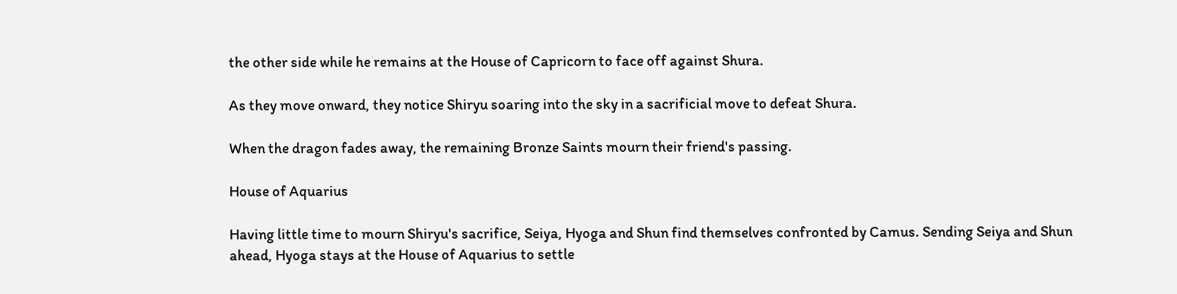the other side while he remains at the House of Capricorn to face off against Shura.

As they move onward, they notice Shiryu soaring into the sky in a sacrificial move to defeat Shura.

When the dragon fades away, the remaining Bronze Saints mourn their friend's passing.

House of Aquarius

Having little time to mourn Shiryu's sacrifice, Seiya, Hyoga and Shun find themselves confronted by Camus. Sending Seiya and Shun ahead, Hyoga stays at the House of Aquarius to settle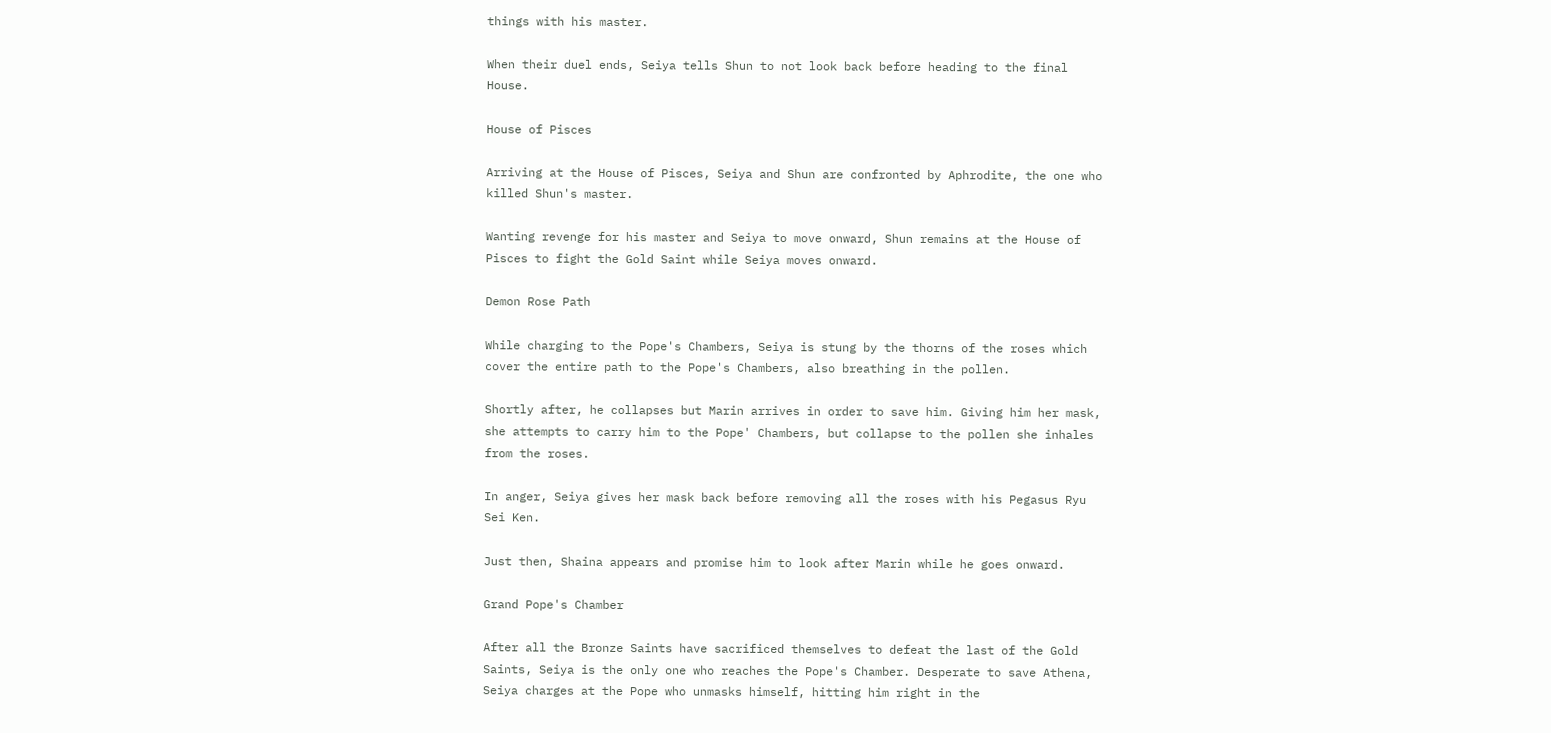things with his master.

When their duel ends, Seiya tells Shun to not look back before heading to the final House.

House of Pisces

Arriving at the House of Pisces, Seiya and Shun are confronted by Aphrodite, the one who killed Shun's master.

Wanting revenge for his master and Seiya to move onward, Shun remains at the House of Pisces to fight the Gold Saint while Seiya moves onward.

Demon Rose Path

While charging to the Pope's Chambers, Seiya is stung by the thorns of the roses which cover the entire path to the Pope's Chambers, also breathing in the pollen.

Shortly after, he collapses but Marin arrives in order to save him. Giving him her mask, she attempts to carry him to the Pope' Chambers, but collapse to the pollen she inhales from the roses.

In anger, Seiya gives her mask back before removing all the roses with his Pegasus Ryu Sei Ken.

Just then, Shaina appears and promise him to look after Marin while he goes onward.

Grand Pope's Chamber

After all the Bronze Saints have sacrificed themselves to defeat the last of the Gold Saints, Seiya is the only one who reaches the Pope's Chamber. Desperate to save Athena, Seiya charges at the Pope who unmasks himself, hitting him right in the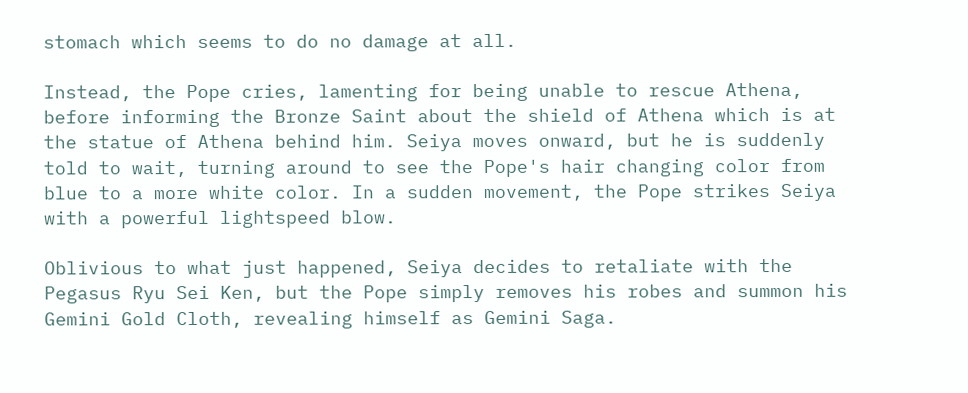stomach which seems to do no damage at all.

Instead, the Pope cries, lamenting for being unable to rescue Athena, before informing the Bronze Saint about the shield of Athena which is at the statue of Athena behind him. Seiya moves onward, but he is suddenly told to wait, turning around to see the Pope's hair changing color from blue to a more white color. In a sudden movement, the Pope strikes Seiya with a powerful lightspeed blow.

Oblivious to what just happened, Seiya decides to retaliate with the Pegasus Ryu Sei Ken, but the Pope simply removes his robes and summon his Gemini Gold Cloth, revealing himself as Gemini Saga.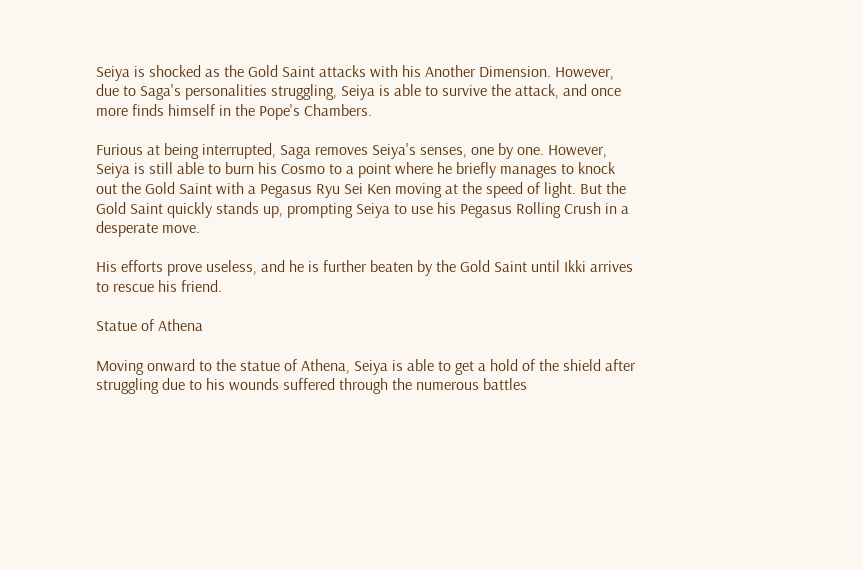Seiya is shocked as the Gold Saint attacks with his Another Dimension. However, due to Saga's personalities struggling, Seiya is able to survive the attack, and once more finds himself in the Pope's Chambers.

Furious at being interrupted, Saga removes Seiya's senses, one by one. However, Seiya is still able to burn his Cosmo to a point where he briefly manages to knock out the Gold Saint with a Pegasus Ryu Sei Ken moving at the speed of light. But the Gold Saint quickly stands up, prompting Seiya to use his Pegasus Rolling Crush in a desperate move.

His efforts prove useless, and he is further beaten by the Gold Saint until Ikki arrives to rescue his friend.

Statue of Athena

Moving onward to the statue of Athena, Seiya is able to get a hold of the shield after struggling due to his wounds suffered through the numerous battles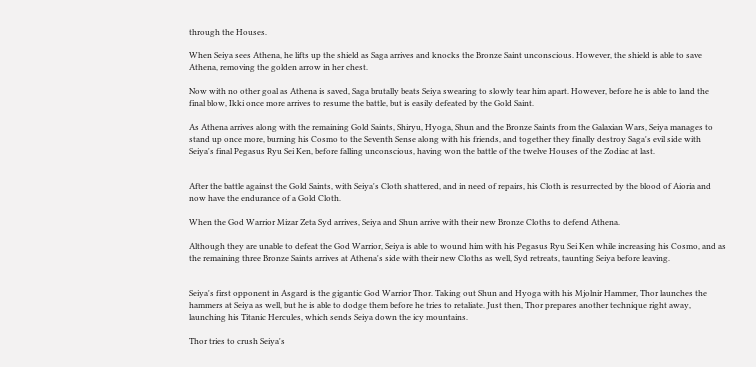through the Houses.

When Seiya sees Athena, he lifts up the shield as Saga arrives and knocks the Bronze Saint unconscious. However, the shield is able to save Athena, removing the golden arrow in her chest.

Now with no other goal as Athena is saved, Saga brutally beats Seiya swearing to slowly tear him apart. However, before he is able to land the final blow, Ikki once more arrives to resume the battle, but is easily defeated by the Gold Saint.

As Athena arrives along with the remaining Gold Saints, Shiryu, Hyoga, Shun and the Bronze Saints from the Galaxian Wars, Seiya manages to stand up once more, burning his Cosmo to the Seventh Sense along with his friends, and together they finally destroy Saga's evil side with Seiya's final Pegasus Ryu Sei Ken, before falling unconscious, having won the battle of the twelve Houses of the Zodiac at last.


After the battle against the Gold Saints, with Seiya's Cloth shattered, and in need of repairs, his Cloth is resurrected by the blood of Aioria and now have the endurance of a Gold Cloth.

When the God Warrior Mizar Zeta Syd arrives, Seiya and Shun arrive with their new Bronze Cloths to defend Athena.

Although they are unable to defeat the God Warrior, Seiya is able to wound him with his Pegasus Ryu Sei Ken while increasing his Cosmo, and as the remaining three Bronze Saints arrives at Athena's side with their new Cloths as well, Syd retreats, taunting Seiya before leaving.


Seiya's first opponent in Asgard is the gigantic God Warrior Thor. Taking out Shun and Hyoga with his Mjolnir Hammer, Thor launches the hammers at Seiya as well, but he is able to dodge them before he tries to retaliate. Just then, Thor prepares another technique right away, launching his Titanic Hercules, which sends Seiya down the icy mountains.

Thor tries to crush Seiya's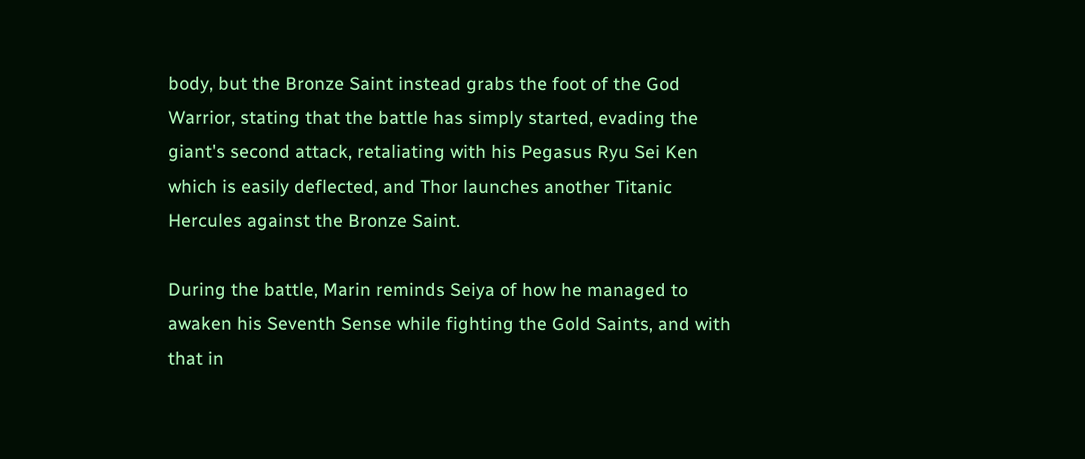body, but the Bronze Saint instead grabs the foot of the God Warrior, stating that the battle has simply started, evading the giant's second attack, retaliating with his Pegasus Ryu Sei Ken which is easily deflected, and Thor launches another Titanic Hercules against the Bronze Saint.

During the battle, Marin reminds Seiya of how he managed to awaken his Seventh Sense while fighting the Gold Saints, and with that in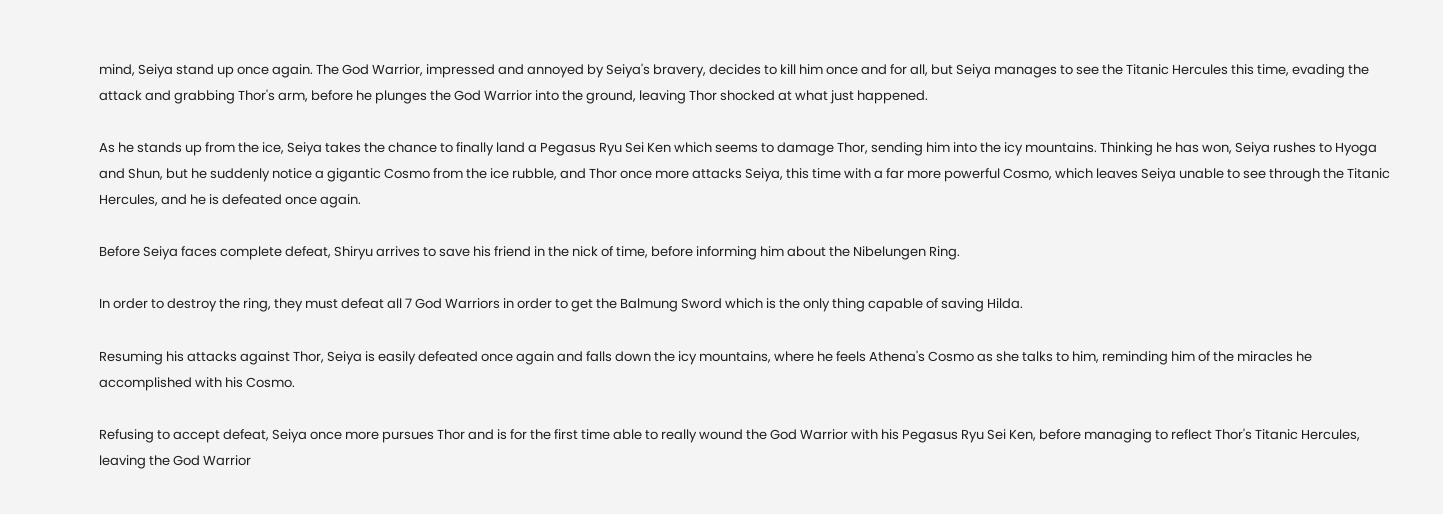mind, Seiya stand up once again. The God Warrior, impressed and annoyed by Seiya's bravery, decides to kill him once and for all, but Seiya manages to see the Titanic Hercules this time, evading the attack and grabbing Thor's arm, before he plunges the God Warrior into the ground, leaving Thor shocked at what just happened.

As he stands up from the ice, Seiya takes the chance to finally land a Pegasus Ryu Sei Ken which seems to damage Thor, sending him into the icy mountains. Thinking he has won, Seiya rushes to Hyoga and Shun, but he suddenly notice a gigantic Cosmo from the ice rubble, and Thor once more attacks Seiya, this time with a far more powerful Cosmo, which leaves Seiya unable to see through the Titanic Hercules, and he is defeated once again.

Before Seiya faces complete defeat, Shiryu arrives to save his friend in the nick of time, before informing him about the Nibelungen Ring.

In order to destroy the ring, they must defeat all 7 God Warriors in order to get the Balmung Sword which is the only thing capable of saving Hilda.

Resuming his attacks against Thor, Seiya is easily defeated once again and falls down the icy mountains, where he feels Athena's Cosmo as she talks to him, reminding him of the miracles he accomplished with his Cosmo.

Refusing to accept defeat, Seiya once more pursues Thor and is for the first time able to really wound the God Warrior with his Pegasus Ryu Sei Ken, before managing to reflect Thor's Titanic Hercules, leaving the God Warrior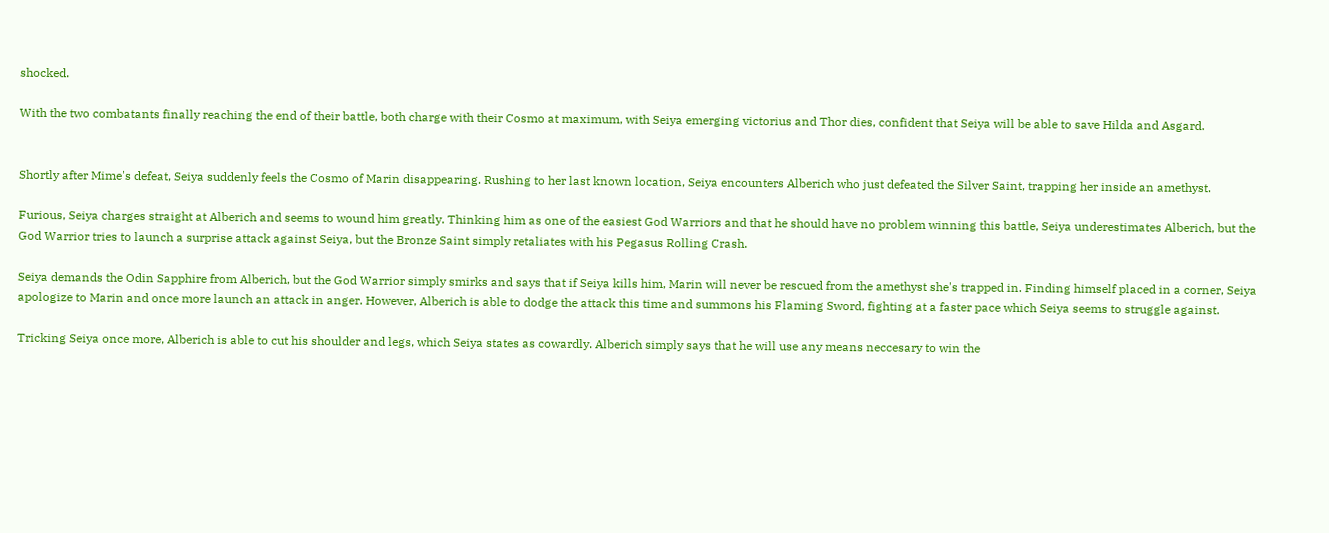shocked.

With the two combatants finally reaching the end of their battle, both charge with their Cosmo at maximum, with Seiya emerging victorius and Thor dies, confident that Seiya will be able to save Hilda and Asgard.


Shortly after Mime's defeat, Seiya suddenly feels the Cosmo of Marin disappearing. Rushing to her last known location, Seiya encounters Alberich who just defeated the Silver Saint, trapping her inside an amethyst.

Furious, Seiya charges straight at Alberich and seems to wound him greatly. Thinking him as one of the easiest God Warriors and that he should have no problem winning this battle, Seiya underestimates Alberich, but the God Warrior tries to launch a surprise attack against Seiya, but the Bronze Saint simply retaliates with his Pegasus Rolling Crash.

Seiya demands the Odin Sapphire from Alberich, but the God Warrior simply smirks and says that if Seiya kills him, Marin will never be rescued from the amethyst she's trapped in. Finding himself placed in a corner, Seiya apologize to Marin and once more launch an attack in anger. However, Alberich is able to dodge the attack this time and summons his Flaming Sword, fighting at a faster pace which Seiya seems to struggle against.

Tricking Seiya once more, Alberich is able to cut his shoulder and legs, which Seiya states as cowardly. Alberich simply says that he will use any means neccesary to win the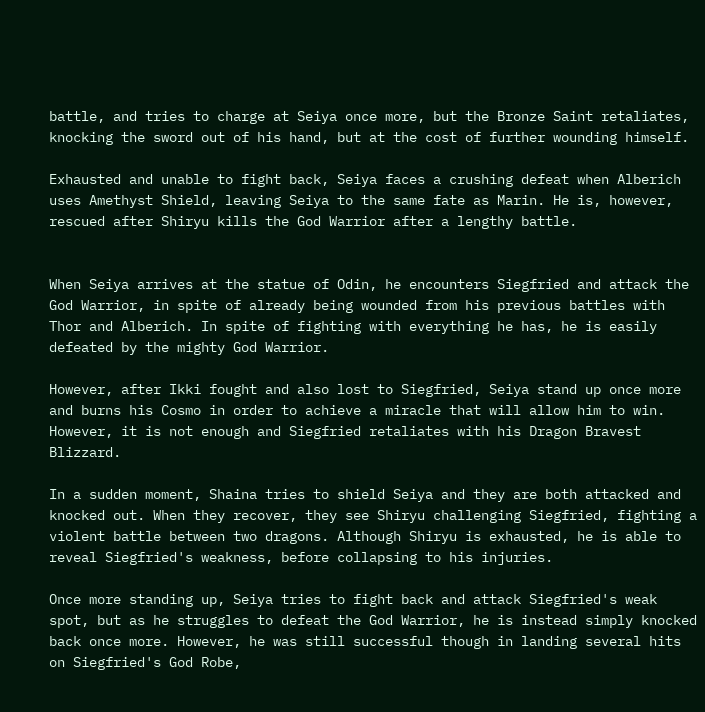battle, and tries to charge at Seiya once more, but the Bronze Saint retaliates, knocking the sword out of his hand, but at the cost of further wounding himself.

Exhausted and unable to fight back, Seiya faces a crushing defeat when Alberich uses Amethyst Shield, leaving Seiya to the same fate as Marin. He is, however, rescued after Shiryu kills the God Warrior after a lengthy battle.


When Seiya arrives at the statue of Odin, he encounters Siegfried and attack the God Warrior, in spite of already being wounded from his previous battles with Thor and Alberich. In spite of fighting with everything he has, he is easily defeated by the mighty God Warrior.

However, after Ikki fought and also lost to Siegfried, Seiya stand up once more and burns his Cosmo in order to achieve a miracle that will allow him to win. However, it is not enough and Siegfried retaliates with his Dragon Bravest Blizzard.

In a sudden moment, Shaina tries to shield Seiya and they are both attacked and knocked out. When they recover, they see Shiryu challenging Siegfried, fighting a violent battle between two dragons. Although Shiryu is exhausted, he is able to reveal Siegfried's weakness, before collapsing to his injuries.

Once more standing up, Seiya tries to fight back and attack Siegfried's weak spot, but as he struggles to defeat the God Warrior, he is instead simply knocked back once more. However, he was still successful though in landing several hits on Siegfried's God Robe,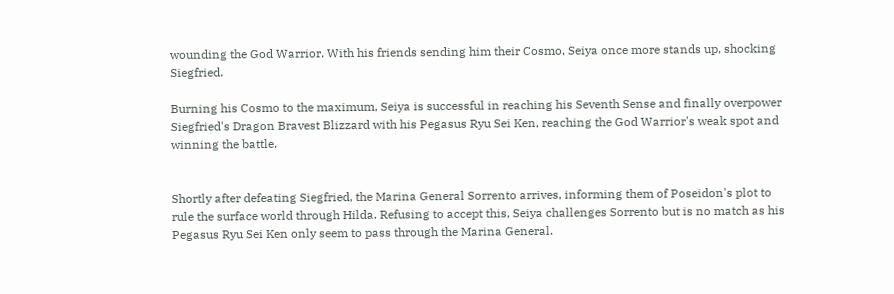wounding the God Warrior. With his friends sending him their Cosmo, Seiya once more stands up, shocking Siegfried.

Burning his Cosmo to the maximum, Seiya is successful in reaching his Seventh Sense and finally overpower Siegfried's Dragon Bravest Blizzard with his Pegasus Ryu Sei Ken, reaching the God Warrior's weak spot and winning the battle.


Shortly after defeating Siegfried, the Marina General Sorrento arrives, informing them of Poseidon's plot to rule the surface world through Hilda. Refusing to accept this, Seiya challenges Sorrento but is no match as his Pegasus Ryu Sei Ken only seem to pass through the Marina General.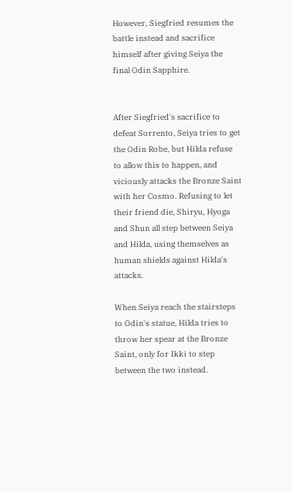However, Siegfried resumes the battle instead and sacrifice himself after giving Seiya the final Odin Sapphire.


After Siegfried's sacrifice to defeat Sorrento, Seiya tries to get the Odin Robe, but Hilda refuse to allow this to happen, and viciously attacks the Bronze Saint with her Cosmo. Refusing to let their friend die, Shiryu, Hyoga and Shun all step between Seiya and Hilda, using themselves as human shields against Hilda's attacks.

When Seiya reach the stairsteps to Odin's statue, Hilda tries to throw her spear at the Bronze Saint, only for Ikki to step between the two instead.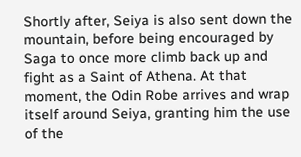Shortly after, Seiya is also sent down the mountain, before being encouraged by Saga to once more climb back up and fight as a Saint of Athena. At that moment, the Odin Robe arrives and wrap itself around Seiya, granting him the use of the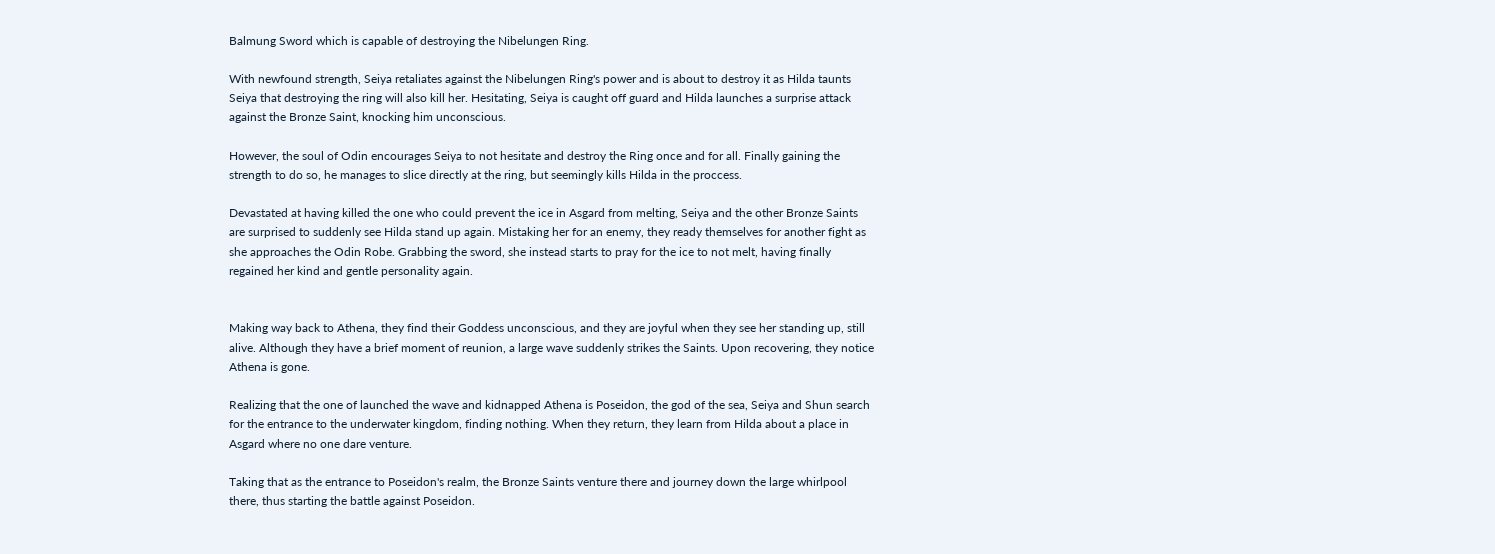Balmung Sword which is capable of destroying the Nibelungen Ring.

With newfound strength, Seiya retaliates against the Nibelungen Ring's power and is about to destroy it as Hilda taunts Seiya that destroying the ring will also kill her. Hesitating, Seiya is caught off guard and Hilda launches a surprise attack against the Bronze Saint, knocking him unconscious.

However, the soul of Odin encourages Seiya to not hesitate and destroy the Ring once and for all. Finally gaining the strength to do so, he manages to slice directly at the ring, but seemingly kills Hilda in the proccess.

Devastated at having killed the one who could prevent the ice in Asgard from melting, Seiya and the other Bronze Saints are surprised to suddenly see Hilda stand up again. Mistaking her for an enemy, they ready themselves for another fight as she approaches the Odin Robe. Grabbing the sword, she instead starts to pray for the ice to not melt, having finally regained her kind and gentle personality again.


Making way back to Athena, they find their Goddess unconscious, and they are joyful when they see her standing up, still alive. Although they have a brief moment of reunion, a large wave suddenly strikes the Saints. Upon recovering, they notice Athena is gone.

Realizing that the one of launched the wave and kidnapped Athena is Poseidon, the god of the sea, Seiya and Shun search for the entrance to the underwater kingdom, finding nothing. When they return, they learn from Hilda about a place in Asgard where no one dare venture.

Taking that as the entrance to Poseidon's realm, the Bronze Saints venture there and journey down the large whirlpool there, thus starting the battle against Poseidon.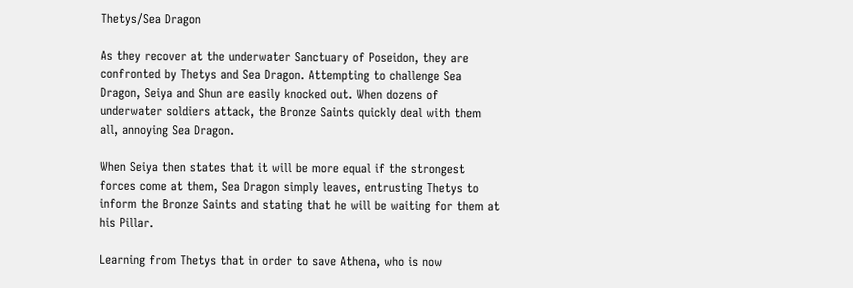Thetys/Sea Dragon

As they recover at the underwater Sanctuary of Poseidon, they are confronted by Thetys and Sea Dragon. Attempting to challenge Sea Dragon, Seiya and Shun are easily knocked out. When dozens of underwater soldiers attack, the Bronze Saints quickly deal with them all, annoying Sea Dragon.

When Seiya then states that it will be more equal if the strongest forces come at them, Sea Dragon simply leaves, entrusting Thetys to inform the Bronze Saints and stating that he will be waiting for them at his Pillar.

Learning from Thetys that in order to save Athena, who is now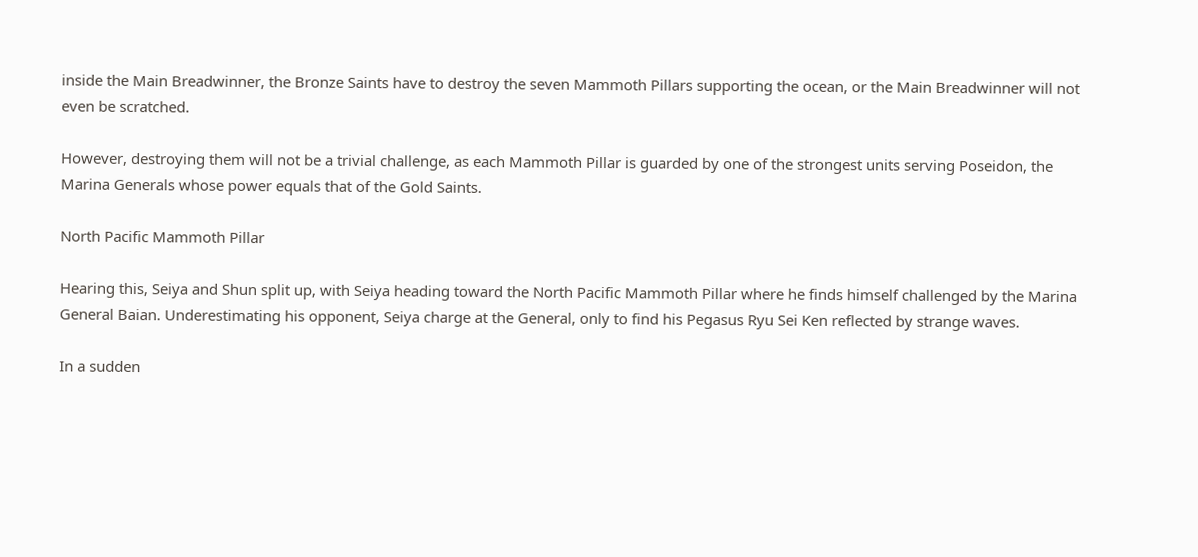inside the Main Breadwinner, the Bronze Saints have to destroy the seven Mammoth Pillars supporting the ocean, or the Main Breadwinner will not even be scratched.

However, destroying them will not be a trivial challenge, as each Mammoth Pillar is guarded by one of the strongest units serving Poseidon, the Marina Generals whose power equals that of the Gold Saints.

North Pacific Mammoth Pillar

Hearing this, Seiya and Shun split up, with Seiya heading toward the North Pacific Mammoth Pillar where he finds himself challenged by the Marina General Baian. Underestimating his opponent, Seiya charge at the General, only to find his Pegasus Ryu Sei Ken reflected by strange waves.

In a sudden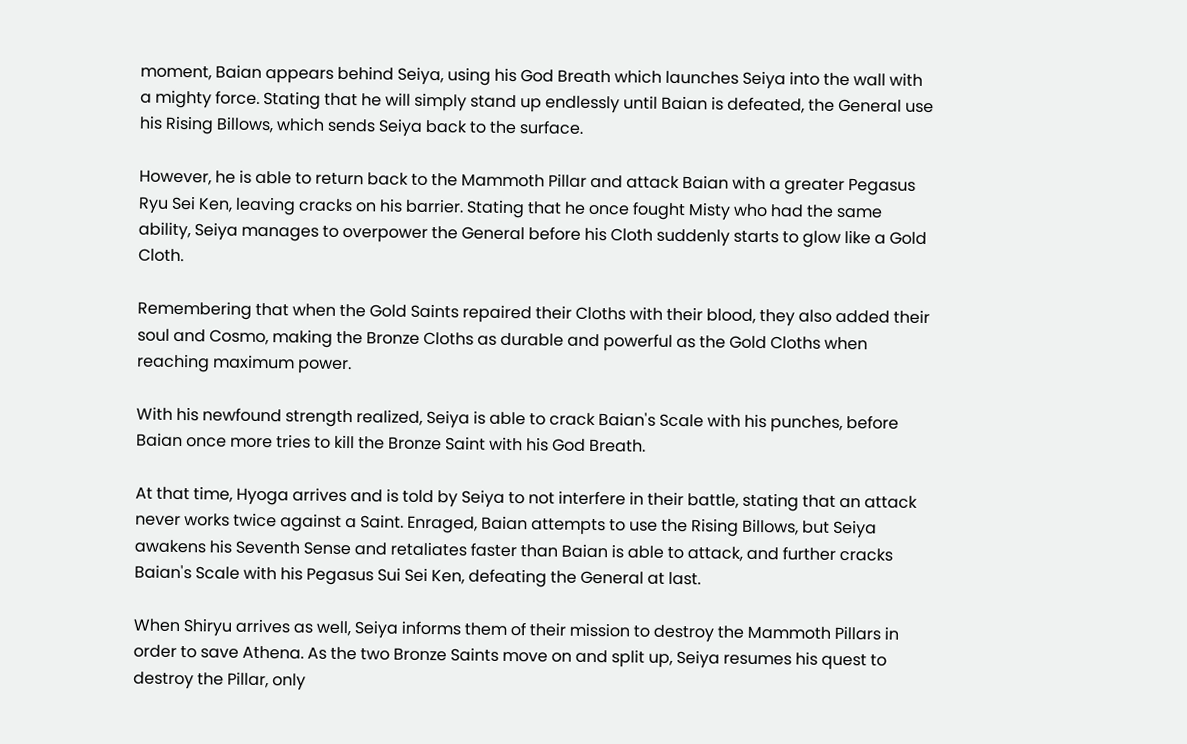moment, Baian appears behind Seiya, using his God Breath which launches Seiya into the wall with a mighty force. Stating that he will simply stand up endlessly until Baian is defeated, the General use his Rising Billows, which sends Seiya back to the surface.

However, he is able to return back to the Mammoth Pillar and attack Baian with a greater Pegasus Ryu Sei Ken, leaving cracks on his barrier. Stating that he once fought Misty who had the same ability, Seiya manages to overpower the General before his Cloth suddenly starts to glow like a Gold Cloth.

Remembering that when the Gold Saints repaired their Cloths with their blood, they also added their soul and Cosmo, making the Bronze Cloths as durable and powerful as the Gold Cloths when reaching maximum power.

With his newfound strength realized, Seiya is able to crack Baian's Scale with his punches, before Baian once more tries to kill the Bronze Saint with his God Breath.

At that time, Hyoga arrives and is told by Seiya to not interfere in their battle, stating that an attack never works twice against a Saint. Enraged, Baian attempts to use the Rising Billows, but Seiya awakens his Seventh Sense and retaliates faster than Baian is able to attack, and further cracks Baian's Scale with his Pegasus Sui Sei Ken, defeating the General at last.

When Shiryu arrives as well, Seiya informs them of their mission to destroy the Mammoth Pillars in order to save Athena. As the two Bronze Saints move on and split up, Seiya resumes his quest to destroy the Pillar, only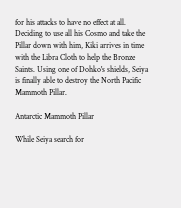for his attacks to have no effect at all. Deciding to use all his Cosmo and take the Pillar down with him, Kiki arrives in time with the Libra Cloth to help the Bronze Saints. Using one of Dohko's shields, Seiya is finally able to destroy the North Pacific Mammoth Pillar.

Antarctic Mammoth Pillar

While Seiya search for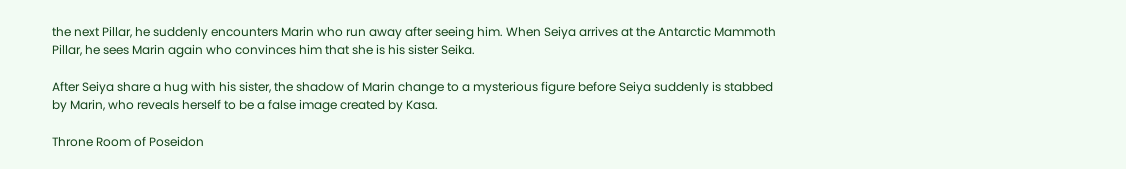the next Pillar, he suddenly encounters Marin who run away after seeing him. When Seiya arrives at the Antarctic Mammoth Pillar, he sees Marin again who convinces him that she is his sister Seika.

After Seiya share a hug with his sister, the shadow of Marin change to a mysterious figure before Seiya suddenly is stabbed by Marin, who reveals herself to be a false image created by Kasa.

Throne Room of Poseidon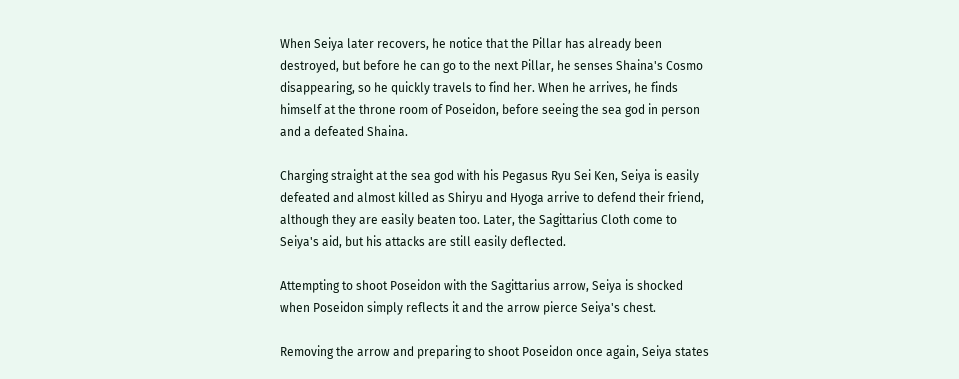When Seiya later recovers, he notice that the Pillar has already been destroyed, but before he can go to the next Pillar, he senses Shaina's Cosmo disappearing, so he quickly travels to find her. When he arrives, he finds himself at the throne room of Poseidon, before seeing the sea god in person and a defeated Shaina.

Charging straight at the sea god with his Pegasus Ryu Sei Ken, Seiya is easily defeated and almost killed as Shiryu and Hyoga arrive to defend their friend, although they are easily beaten too. Later, the Sagittarius Cloth come to Seiya's aid, but his attacks are still easily deflected.

Attempting to shoot Poseidon with the Sagittarius arrow, Seiya is shocked when Poseidon simply reflects it and the arrow pierce Seiya's chest.

Removing the arrow and preparing to shoot Poseidon once again, Seiya states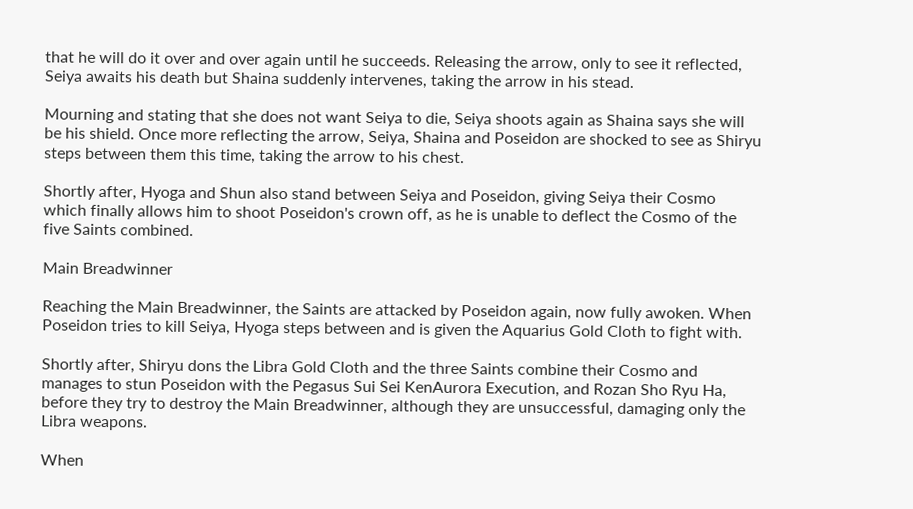that he will do it over and over again until he succeeds. Releasing the arrow, only to see it reflected, Seiya awaits his death but Shaina suddenly intervenes, taking the arrow in his stead.

Mourning and stating that she does not want Seiya to die, Seiya shoots again as Shaina says she will be his shield. Once more reflecting the arrow, Seiya, Shaina and Poseidon are shocked to see as Shiryu steps between them this time, taking the arrow to his chest.

Shortly after, Hyoga and Shun also stand between Seiya and Poseidon, giving Seiya their Cosmo which finally allows him to shoot Poseidon's crown off, as he is unable to deflect the Cosmo of the five Saints combined.

Main Breadwinner

Reaching the Main Breadwinner, the Saints are attacked by Poseidon again, now fully awoken. When Poseidon tries to kill Seiya, Hyoga steps between and is given the Aquarius Gold Cloth to fight with.

Shortly after, Shiryu dons the Libra Gold Cloth and the three Saints combine their Cosmo and manages to stun Poseidon with the Pegasus Sui Sei KenAurora Execution, and Rozan Sho Ryu Ha, before they try to destroy the Main Breadwinner, although they are unsuccessful, damaging only the Libra weapons.

When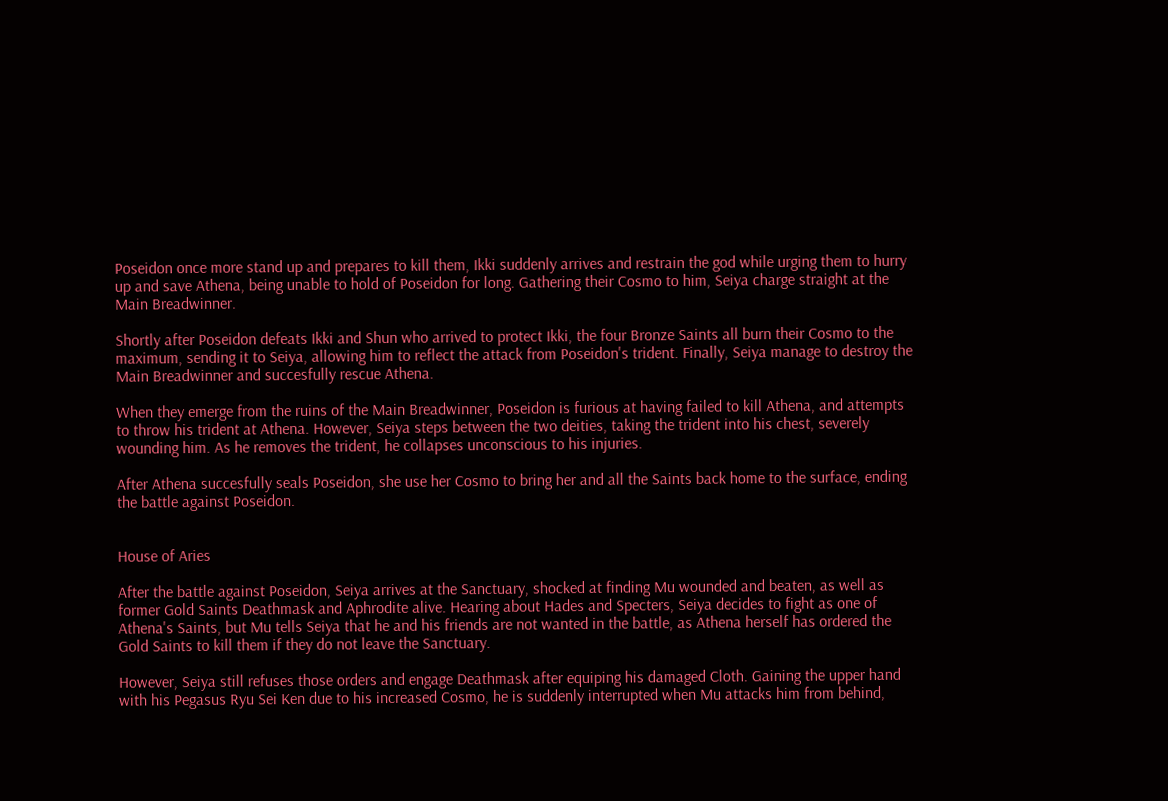Poseidon once more stand up and prepares to kill them, Ikki suddenly arrives and restrain the god while urging them to hurry up and save Athena, being unable to hold of Poseidon for long. Gathering their Cosmo to him, Seiya charge straight at the Main Breadwinner.

Shortly after Poseidon defeats Ikki and Shun who arrived to protect Ikki, the four Bronze Saints all burn their Cosmo to the maximum, sending it to Seiya, allowing him to reflect the attack from Poseidon's trident. Finally, Seiya manage to destroy the Main Breadwinner and succesfully rescue Athena.

When they emerge from the ruins of the Main Breadwinner, Poseidon is furious at having failed to kill Athena, and attempts to throw his trident at Athena. However, Seiya steps between the two deities, taking the trident into his chest, severely wounding him. As he removes the trident, he collapses unconscious to his injuries.

After Athena succesfully seals Poseidon, she use her Cosmo to bring her and all the Saints back home to the surface, ending the battle against Poseidon.


House of Aries

After the battle against Poseidon, Seiya arrives at the Sanctuary, shocked at finding Mu wounded and beaten, as well as former Gold Saints Deathmask and Aphrodite alive. Hearing about Hades and Specters, Seiya decides to fight as one of Athena's Saints, but Mu tells Seiya that he and his friends are not wanted in the battle, as Athena herself has ordered the Gold Saints to kill them if they do not leave the Sanctuary.

However, Seiya still refuses those orders and engage Deathmask after equiping his damaged Cloth. Gaining the upper hand with his Pegasus Ryu Sei Ken due to his increased Cosmo, he is suddenly interrupted when Mu attacks him from behind,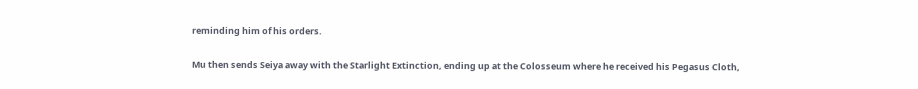reminding him of his orders.

Mu then sends Seiya away with the Starlight Extinction, ending up at the Colosseum where he received his Pegasus Cloth,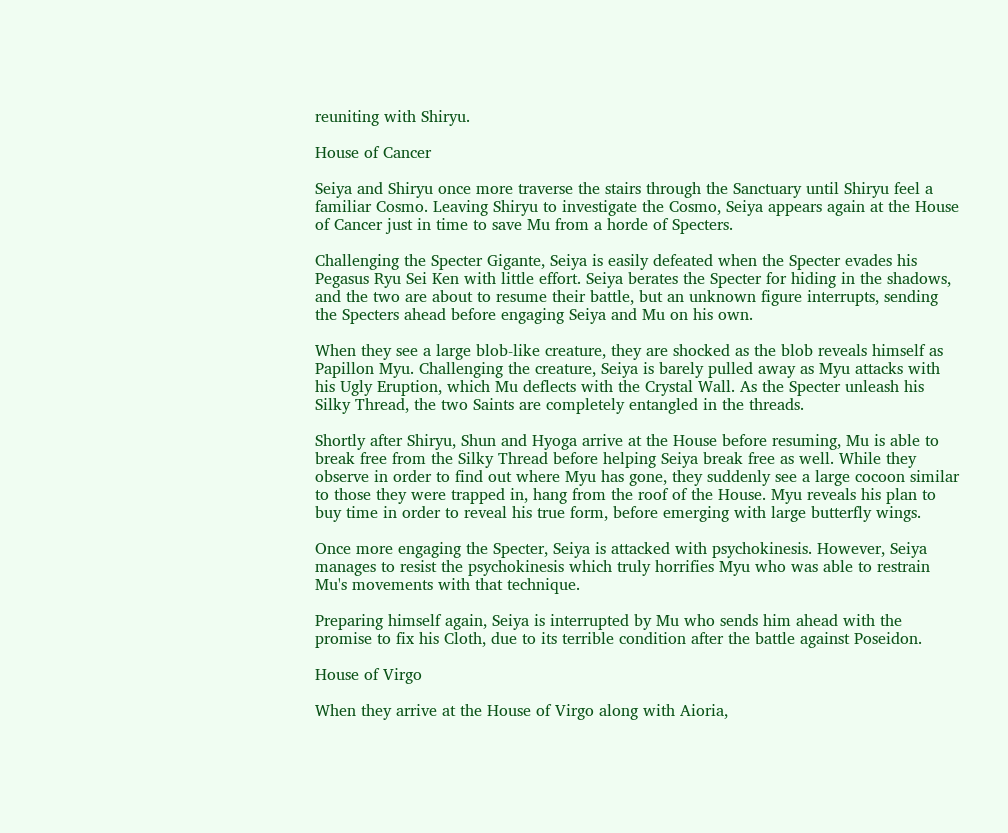reuniting with Shiryu.

House of Cancer

Seiya and Shiryu once more traverse the stairs through the Sanctuary until Shiryu feel a familiar Cosmo. Leaving Shiryu to investigate the Cosmo, Seiya appears again at the House of Cancer just in time to save Mu from a horde of Specters.

Challenging the Specter Gigante, Seiya is easily defeated when the Specter evades his Pegasus Ryu Sei Ken with little effort. Seiya berates the Specter for hiding in the shadows, and the two are about to resume their battle, but an unknown figure interrupts, sending the Specters ahead before engaging Seiya and Mu on his own.

When they see a large blob-like creature, they are shocked as the blob reveals himself as Papillon Myu. Challenging the creature, Seiya is barely pulled away as Myu attacks with his Ugly Eruption, which Mu deflects with the Crystal Wall. As the Specter unleash his Silky Thread, the two Saints are completely entangled in the threads.

Shortly after Shiryu, Shun and Hyoga arrive at the House before resuming, Mu is able to break free from the Silky Thread before helping Seiya break free as well. While they observe in order to find out where Myu has gone, they suddenly see a large cocoon similar to those they were trapped in, hang from the roof of the House. Myu reveals his plan to buy time in order to reveal his true form, before emerging with large butterfly wings.

Once more engaging the Specter, Seiya is attacked with psychokinesis. However, Seiya manages to resist the psychokinesis which truly horrifies Myu who was able to restrain Mu's movements with that technique.

Preparing himself again, Seiya is interrupted by Mu who sends him ahead with the promise to fix his Cloth, due to its terrible condition after the battle against Poseidon.

House of Virgo

When they arrive at the House of Virgo along with Aioria,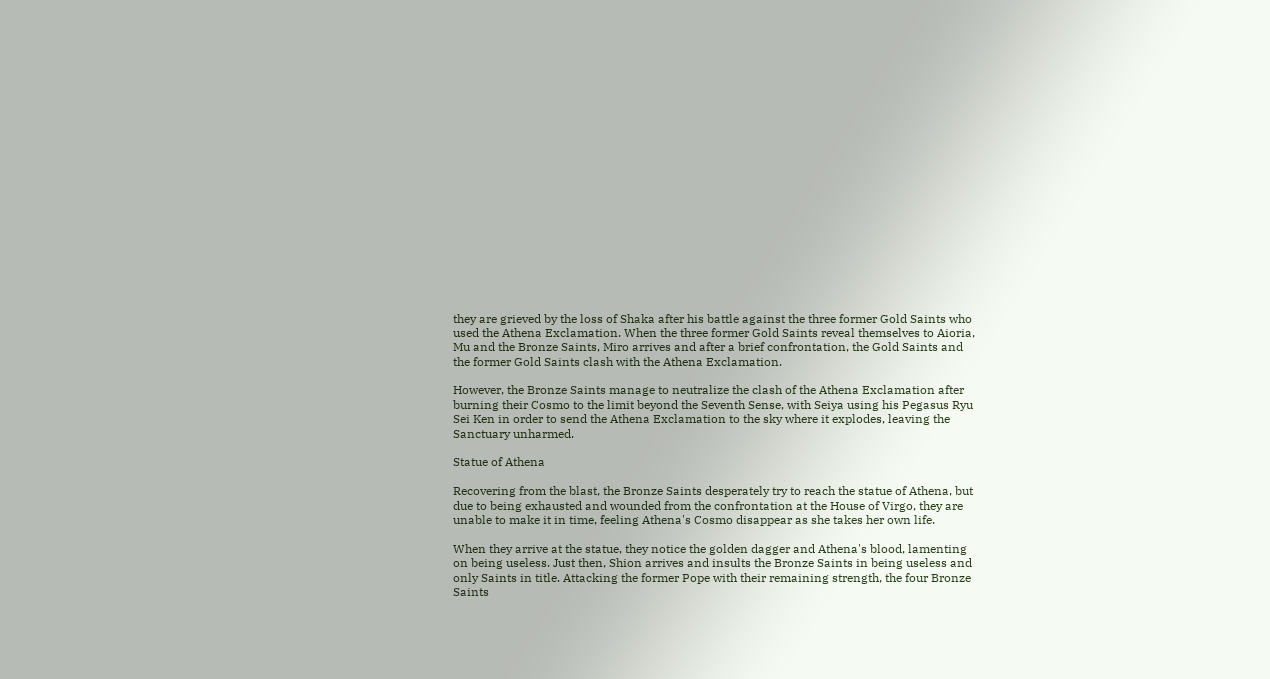they are grieved by the loss of Shaka after his battle against the three former Gold Saints who used the Athena Exclamation. When the three former Gold Saints reveal themselves to Aioria, Mu and the Bronze Saints, Miro arrives and after a brief confrontation, the Gold Saints and the former Gold Saints clash with the Athena Exclamation.

However, the Bronze Saints manage to neutralize the clash of the Athena Exclamation after burning their Cosmo to the limit beyond the Seventh Sense, with Seiya using his Pegasus Ryu Sei Ken in order to send the Athena Exclamation to the sky where it explodes, leaving the Sanctuary unharmed.

Statue of Athena

Recovering from the blast, the Bronze Saints desperately try to reach the statue of Athena, but due to being exhausted and wounded from the confrontation at the House of Virgo, they are unable to make it in time, feeling Athena's Cosmo disappear as she takes her own life.

When they arrive at the statue, they notice the golden dagger and Athena's blood, lamenting on being useless. Just then, Shion arrives and insults the Bronze Saints in being useless and only Saints in title. Attacking the former Pope with their remaining strength, the four Bronze Saints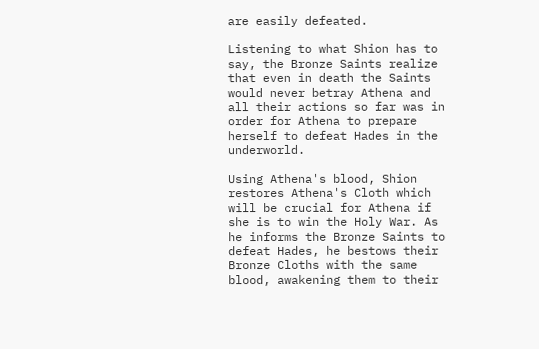are easily defeated.

Listening to what Shion has to say, the Bronze Saints realize that even in death the Saints would never betray Athena and all their actions so far was in order for Athena to prepare herself to defeat Hades in the underworld.

Using Athena's blood, Shion restores Athena's Cloth which will be crucial for Athena if she is to win the Holy War. As he informs the Bronze Saints to defeat Hades, he bestows their Bronze Cloths with the same blood, awakening them to their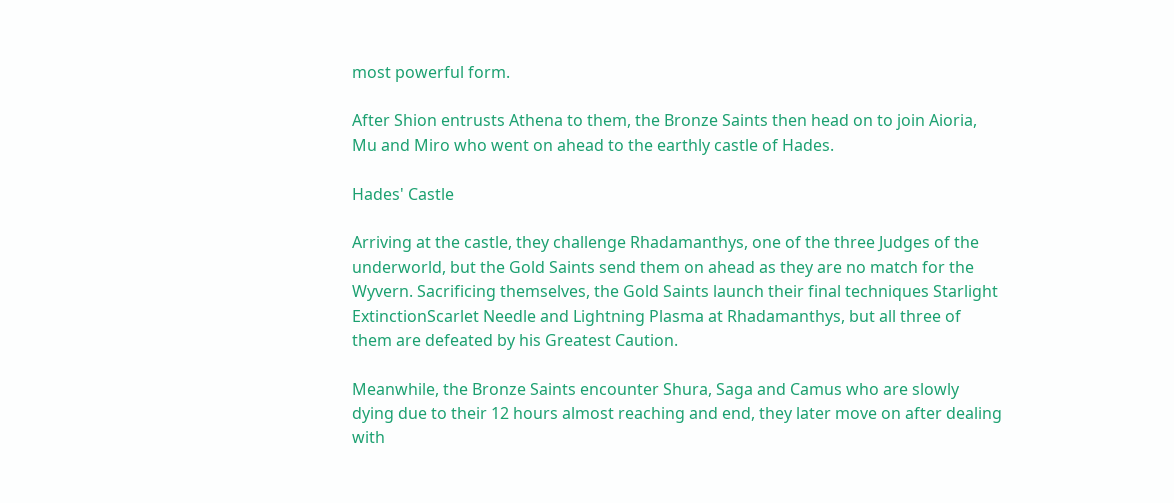most powerful form.

After Shion entrusts Athena to them, the Bronze Saints then head on to join Aioria, Mu and Miro who went on ahead to the earthly castle of Hades.

Hades' Castle

Arriving at the castle, they challenge Rhadamanthys, one of the three Judges of the underworld, but the Gold Saints send them on ahead as they are no match for the Wyvern. Sacrificing themselves, the Gold Saints launch their final techniques Starlight ExtinctionScarlet Needle and Lightning Plasma at Rhadamanthys, but all three of them are defeated by his Greatest Caution.

Meanwhile, the Bronze Saints encounter Shura, Saga and Camus who are slowly dying due to their 12 hours almost reaching and end, they later move on after dealing with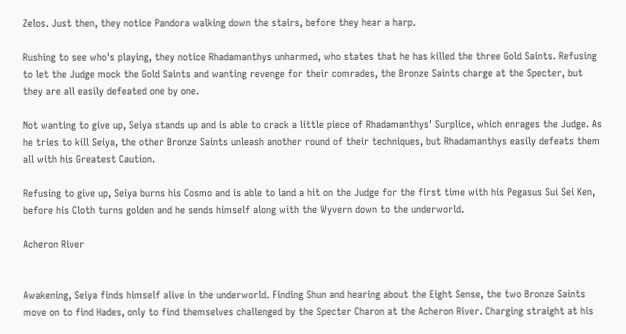Zelos. Just then, they notice Pandora walking down the stairs, before they hear a harp.

Rushing to see who's playing, they notice Rhadamanthys unharmed, who states that he has killed the three Gold Saints. Refusing to let the Judge mock the Gold Saints and wanting revenge for their comrades, the Bronze Saints charge at the Specter, but they are all easily defeated one by one.

Not wanting to give up, Seiya stands up and is able to crack a little piece of Rhadamanthys' Surplice, which enrages the Judge. As he tries to kill Seiya, the other Bronze Saints unleash another round of their techniques, but Rhadamanthys easily defeats them all with his Greatest Caution.

Refusing to give up, Seiya burns his Cosmo and is able to land a hit on the Judge for the first time with his Pegasus Sui Sei Ken, before his Cloth turns golden and he sends himself along with the Wyvern down to the underworld.

Acheron River


Awakening, Seiya finds himself alive in the underworld. Finding Shun and hearing about the Eight Sense, the two Bronze Saints move on to find Hades, only to find themselves challenged by the Specter Charon at the Acheron River. Charging straight at his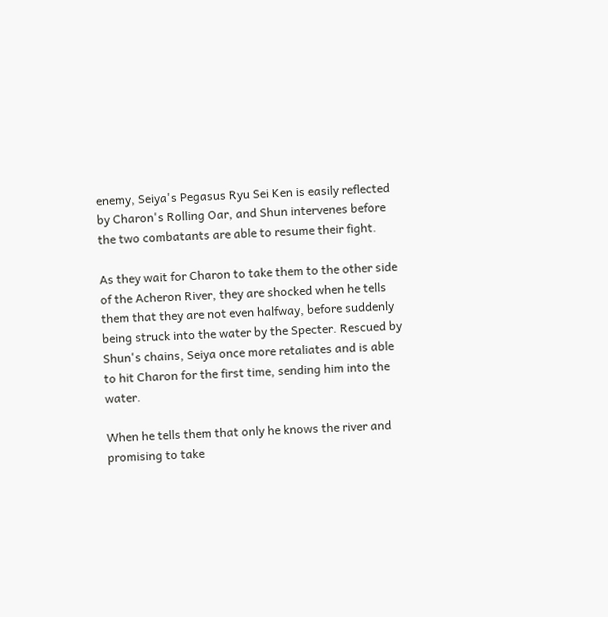enemy, Seiya's Pegasus Ryu Sei Ken is easily reflected by Charon's Rolling Oar, and Shun intervenes before the two combatants are able to resume their fight.

As they wait for Charon to take them to the other side of the Acheron River, they are shocked when he tells them that they are not even halfway, before suddenly being struck into the water by the Specter. Rescued by Shun's chains, Seiya once more retaliates and is able to hit Charon for the first time, sending him into the water.

When he tells them that only he knows the river and promising to take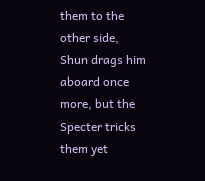them to the other side, Shun drags him aboard once more, but the Specter tricks them yet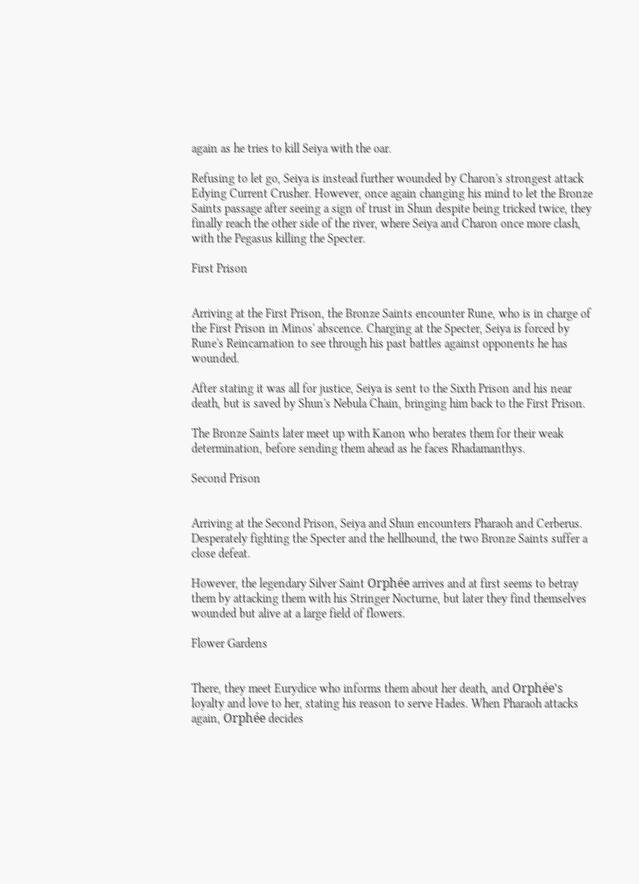again as he tries to kill Seiya with the oar.

Refusing to let go, Seiya is instead further wounded by Charon's strongest attack Edying Current Crusher. However, once again changing his mind to let the Bronze Saints passage after seeing a sign of trust in Shun despite being tricked twice, they finally reach the other side of the river, where Seiya and Charon once more clash, with the Pegasus killing the Specter.

First Prison


Arriving at the First Prison, the Bronze Saints encounter Rune, who is in charge of the First Prison in Minos' abscence. Charging at the Specter, Seiya is forced by Rune's Reincarnation to see through his past battles against opponents he has wounded.

After stating it was all for justice, Seiya is sent to the Sixth Prison and his near death, but is saved by Shun's Nebula Chain, bringing him back to the First Prison.

The Bronze Saints later meet up with Kanon who berates them for their weak determination, before sending them ahead as he faces Rhadamanthys.

Second Prison


Arriving at the Second Prison, Seiya and Shun encounters Pharaoh and Cerberus. Desperately fighting the Specter and the hellhound, the two Bronze Saints suffer a close defeat.

However, the legendary Silver Saint Orphée arrives and at first seems to betray them by attacking them with his Stringer Nocturne, but later they find themselves wounded but alive at a large field of flowers.

Flower Gardens


There, they meet Eurydice who informs them about her death, and Orphée's loyalty and love to her, stating his reason to serve Hades. When Pharaoh attacks again, Orphée decides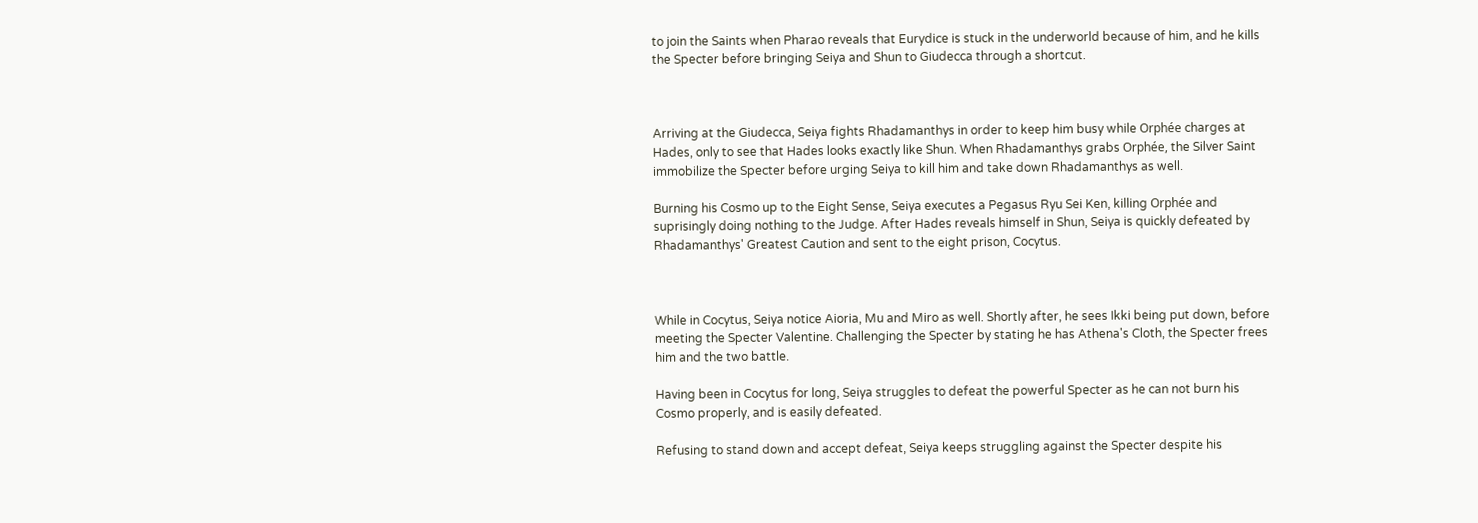to join the Saints when Pharao reveals that Eurydice is stuck in the underworld because of him, and he kills the Specter before bringing Seiya and Shun to Giudecca through a shortcut.



Arriving at the Giudecca, Seiya fights Rhadamanthys in order to keep him busy while Orphée charges at Hades, only to see that Hades looks exactly like Shun. When Rhadamanthys grabs Orphée, the Silver Saint immobilize the Specter before urging Seiya to kill him and take down Rhadamanthys as well.

Burning his Cosmo up to the Eight Sense, Seiya executes a Pegasus Ryu Sei Ken, killing Orphée and suprisingly doing nothing to the Judge. After Hades reveals himself in Shun, Seiya is quickly defeated by Rhadamanthys' Greatest Caution and sent to the eight prison, Cocytus.



While in Cocytus, Seiya notice Aioria, Mu and Miro as well. Shortly after, he sees Ikki being put down, before meeting the Specter Valentine. Challenging the Specter by stating he has Athena's Cloth, the Specter frees him and the two battle.

Having been in Cocytus for long, Seiya struggles to defeat the powerful Specter as he can not burn his Cosmo properly, and is easily defeated.

Refusing to stand down and accept defeat, Seiya keeps struggling against the Specter despite his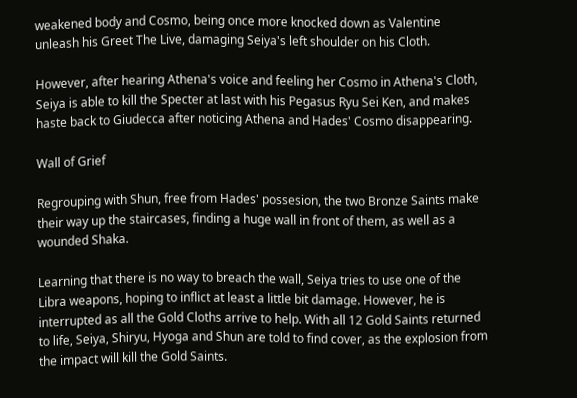weakened body and Cosmo, being once more knocked down as Valentine unleash his Greet The Live, damaging Seiya's left shoulder on his Cloth.

However, after hearing Athena's voice and feeling her Cosmo in Athena's Cloth, Seiya is able to kill the Specter at last with his Pegasus Ryu Sei Ken, and makes haste back to Giudecca after noticing Athena and Hades' Cosmo disappearing.

Wall of Grief

Regrouping with Shun, free from Hades' possesion, the two Bronze Saints make their way up the staircases, finding a huge wall in front of them, as well as a wounded Shaka.

Learning that there is no way to breach the wall, Seiya tries to use one of the Libra weapons, hoping to inflict at least a little bit damage. However, he is interrupted as all the Gold Cloths arrive to help. With all 12 Gold Saints returned to life, Seiya, Shiryu, Hyoga and Shun are told to find cover, as the explosion from the impact will kill the Gold Saints.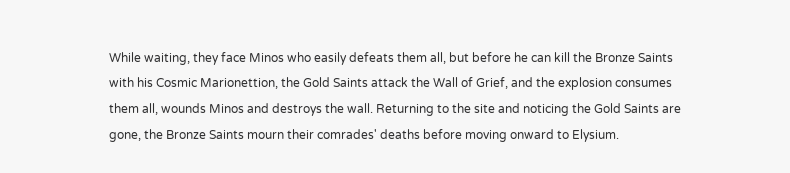While waiting, they face Minos who easily defeats them all, but before he can kill the Bronze Saints with his Cosmic Marionettion, the Gold Saints attack the Wall of Grief, and the explosion consumes them all, wounds Minos and destroys the wall. Returning to the site and noticing the Gold Saints are gone, the Bronze Saints mourn their comrades' deaths before moving onward to Elysium.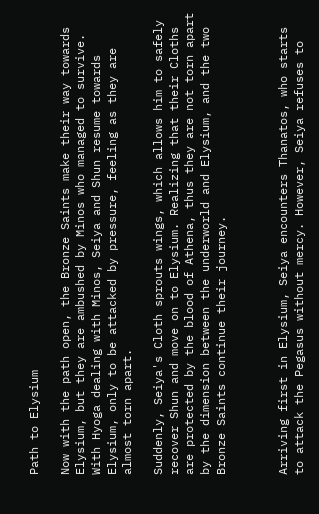Path to Elysium

Now with the path open, the Bronze Saints make their way towards Elysium, but they are ambushed by Minos who managed to survive. With Hyoga dealing with Minos, Seiya and Shun resume towards Elysium, only to be attacked by pressure, feeling as they are almost torn apart.

Suddenly, Seiya's Cloth sprouts wings, which allows him to safely recover Shun and move on to Elysium. Realizing that their Cloths are protected by the blood of Athena, thus they are not torn apart by the dimension between the underworld and Elysium, and the two Bronze Saints continue their journey.



Arriving first in Elysium, Seiya encounters Thanatos, who starts to attack the Pegasus without mercy. However, Seiya refuses to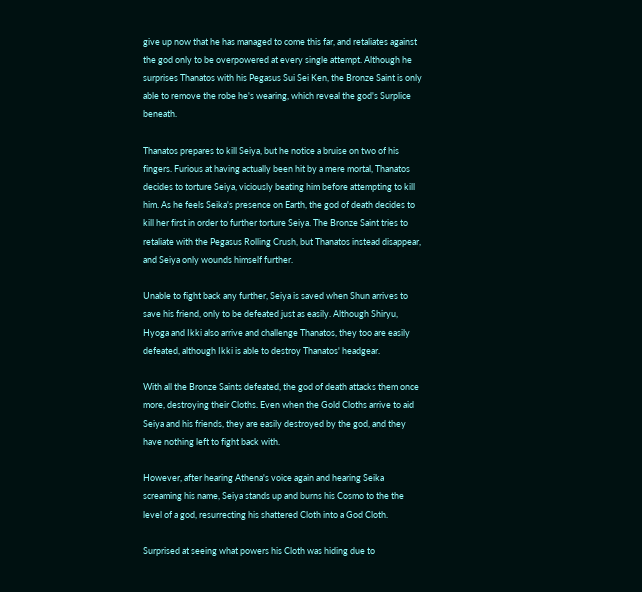give up now that he has managed to come this far, and retaliates against the god only to be overpowered at every single attempt. Although he surprises Thanatos with his Pegasus Sui Sei Ken, the Bronze Saint is only able to remove the robe he's wearing, which reveal the god's Surplice beneath.

Thanatos prepares to kill Seiya, but he notice a bruise on two of his fingers. Furious at having actually been hit by a mere mortal, Thanatos decides to torture Seiya, viciously beating him before attempting to kill him. As he feels Seika's presence on Earth, the god of death decides to kill her first in order to further torture Seiya. The Bronze Saint tries to retaliate with the Pegasus Rolling Crush, but Thanatos instead disappear, and Seiya only wounds himself further.

Unable to fight back any further, Seiya is saved when Shun arrives to save his friend, only to be defeated just as easily. Although Shiryu, Hyoga and Ikki also arrive and challenge Thanatos, they too are easily defeated, although Ikki is able to destroy Thanatos' headgear.

With all the Bronze Saints defeated, the god of death attacks them once more, destroying their Cloths. Even when the Gold Cloths arrive to aid Seiya and his friends, they are easily destroyed by the god, and they have nothing left to fight back with.

However, after hearing Athena's voice again and hearing Seika screaming his name, Seiya stands up and burns his Cosmo to the the level of a god, resurrecting his shattered Cloth into a God Cloth.

Surprised at seeing what powers his Cloth was hiding due to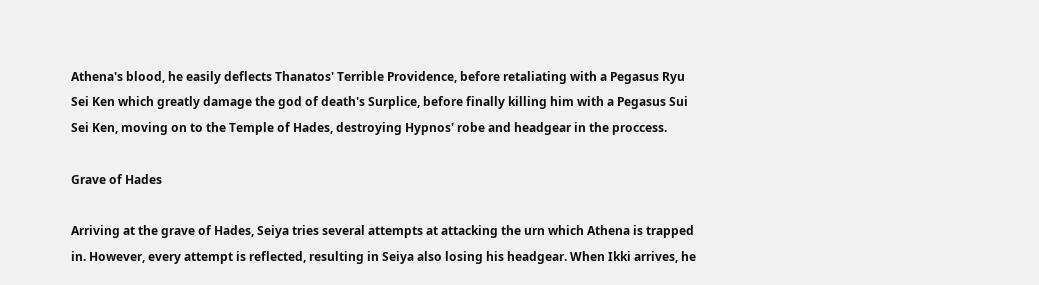Athena's blood, he easily deflects Thanatos' Terrible Providence, before retaliating with a Pegasus Ryu Sei Ken which greatly damage the god of death's Surplice, before finally killing him with a Pegasus Sui Sei Ken, moving on to the Temple of Hades, destroying Hypnos' robe and headgear in the proccess.

Grave of Hades

Arriving at the grave of Hades, Seiya tries several attempts at attacking the urn which Athena is trapped in. However, every attempt is reflected, resulting in Seiya also losing his headgear. When Ikki arrives, he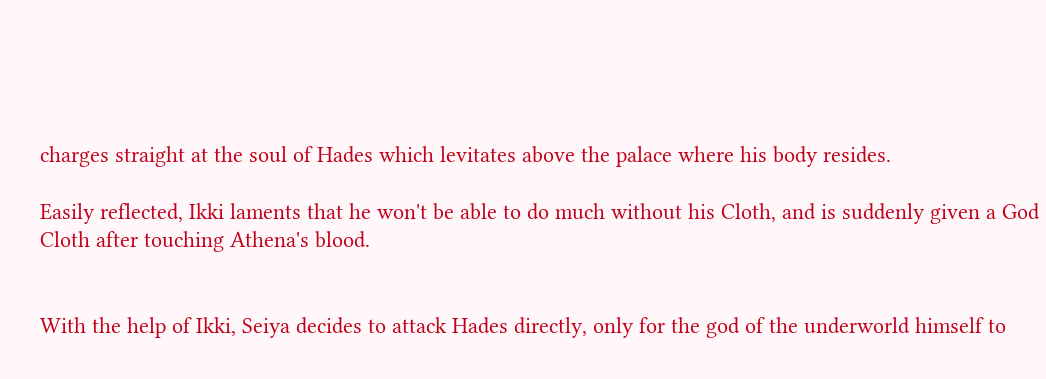charges straight at the soul of Hades which levitates above the palace where his body resides.

Easily reflected, Ikki laments that he won't be able to do much without his Cloth, and is suddenly given a God Cloth after touching Athena's blood.


With the help of Ikki, Seiya decides to attack Hades directly, only for the god of the underworld himself to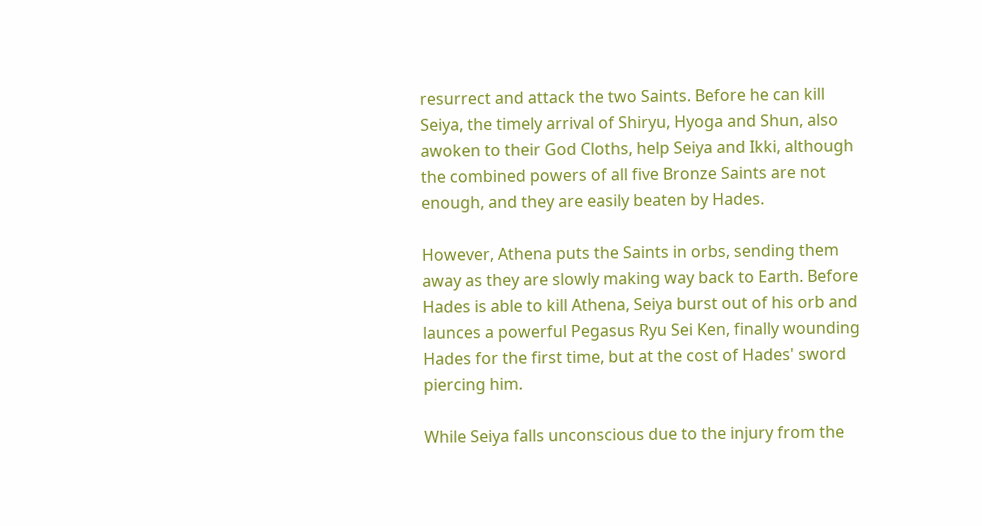resurrect and attack the two Saints. Before he can kill Seiya, the timely arrival of Shiryu, Hyoga and Shun, also awoken to their God Cloths, help Seiya and Ikki, although the combined powers of all five Bronze Saints are not enough, and they are easily beaten by Hades.

However, Athena puts the Saints in orbs, sending them away as they are slowly making way back to Earth. Before Hades is able to kill Athena, Seiya burst out of his orb and launces a powerful Pegasus Ryu Sei Ken, finally wounding Hades for the first time, but at the cost of Hades' sword piercing him.

While Seiya falls unconscious due to the injury from the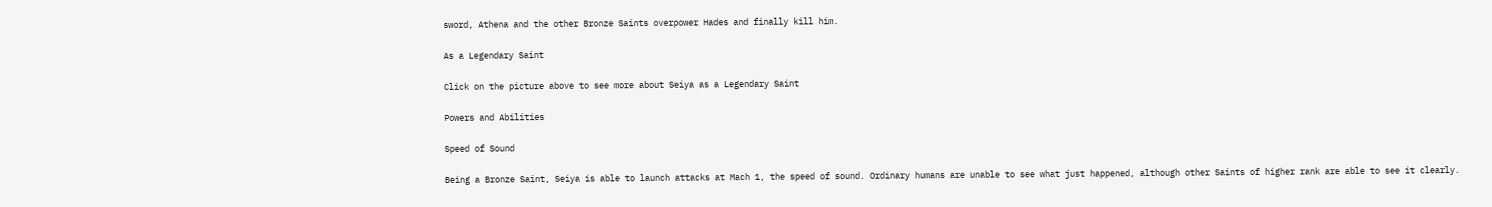sword, Athena and the other Bronze Saints overpower Hades and finally kill him.

As a Legendary Saint

Click on the picture above to see more about Seiya as a Legendary Saint

Powers and Abilities

Speed of Sound

Being a Bronze Saint, Seiya is able to launch attacks at Mach 1, the speed of sound. Ordinary humans are unable to see what just happened, although other Saints of higher rank are able to see it clearly.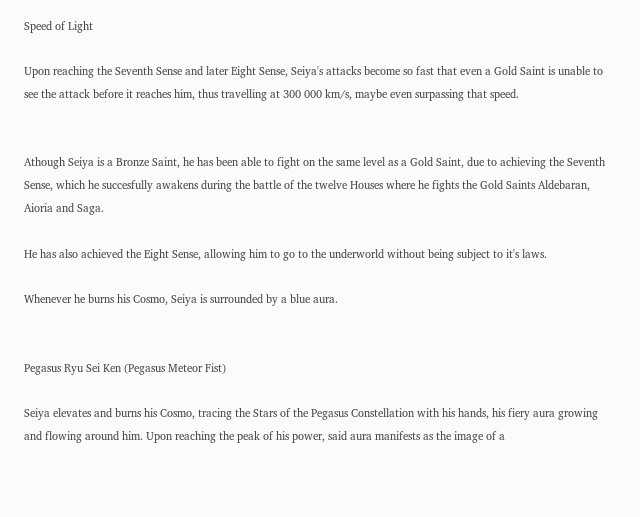Speed of Light

Upon reaching the Seventh Sense and later Eight Sense, Seiya's attacks become so fast that even a Gold Saint is unable to see the attack before it reaches him, thus travelling at 300 000 km/s, maybe even surpassing that speed.


Athough Seiya is a Bronze Saint, he has been able to fight on the same level as a Gold Saint, due to achieving the Seventh Sense, which he succesfully awakens during the battle of the twelve Houses where he fights the Gold Saints Aldebaran, Aioria and Saga.

He has also achieved the Eight Sense, allowing him to go to the underworld without being subject to it's laws.

Whenever he burns his Cosmo, Seiya is surrounded by a blue aura.


Pegasus Ryu Sei Ken (Pegasus Meteor Fist)

Seiya elevates and burns his Cosmo, tracing the Stars of the Pegasus Constellation with his hands, his fiery aura growing and flowing around him. Upon reaching the peak of his power, said aura manifests as the image of a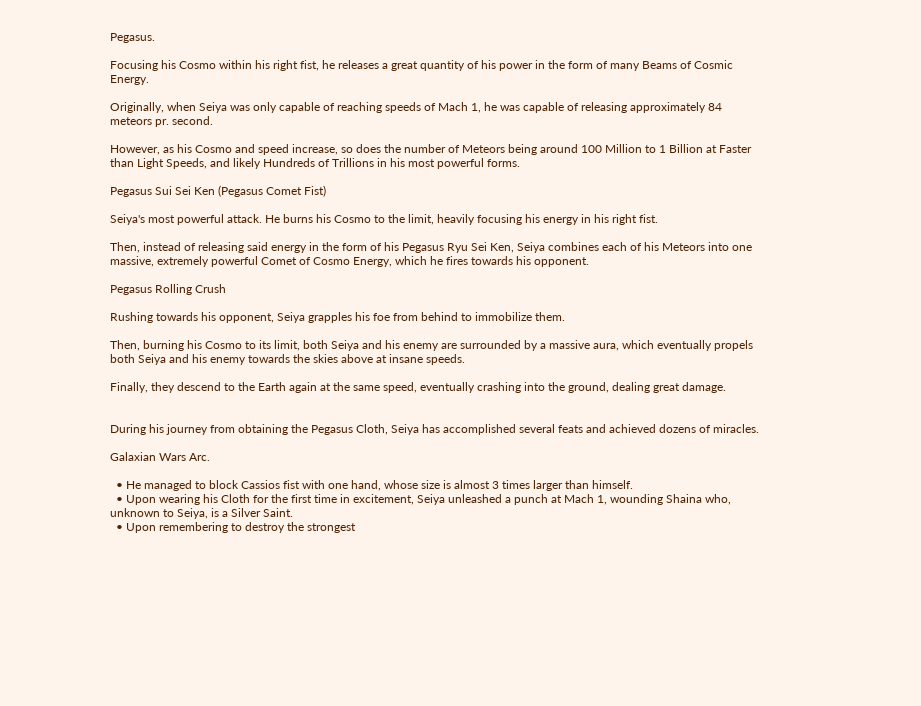Pegasus.

Focusing his Cosmo within his right fist, he releases a great quantity of his power in the form of many Beams of Cosmic Energy.

Originally, when Seiya was only capable of reaching speeds of Mach 1, he was capable of releasing approximately 84 meteors pr. second.

However, as his Cosmo and speed increase, so does the number of Meteors being around 100 Million to 1 Billion at Faster than Light Speeds, and likely Hundreds of Trillions in his most powerful forms.

Pegasus Sui Sei Ken (Pegasus Comet Fist)

Seiya's most powerful attack. He burns his Cosmo to the limit, heavily focusing his energy in his right fist.

Then, instead of releasing said energy in the form of his Pegasus Ryu Sei Ken, Seiya combines each of his Meteors into one massive, extremely powerful Comet of Cosmo Energy, which he fires towards his opponent.

Pegasus Rolling Crush

Rushing towards his opponent, Seiya grapples his foe from behind to immobilize them.

Then, burning his Cosmo to its limit, both Seiya and his enemy are surrounded by a massive aura, which eventually propels both Seiya and his enemy towards the skies above at insane speeds.

Finally, they descend to the Earth again at the same speed, eventually crashing into the ground, dealing great damage.


During his journey from obtaining the Pegasus Cloth, Seiya has accomplished several feats and achieved dozens of miracles.

Galaxian Wars Arc.

  • He managed to block Cassios fist with one hand, whose size is almost 3 times larger than himself.
  • Upon wearing his Cloth for the first time in excitement, Seiya unleashed a punch at Mach 1, wounding Shaina who, unknown to Seiya, is a Silver Saint.
  • Upon remembering to destroy the strongest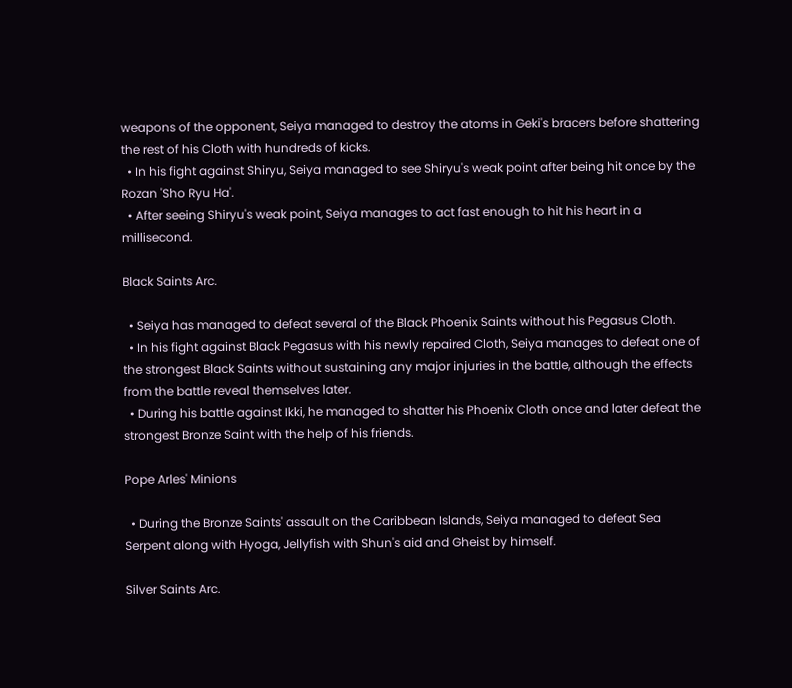weapons of the opponent, Seiya managed to destroy the atoms in Geki's bracers before shattering the rest of his Cloth with hundreds of kicks.
  • In his fight against Shiryu, Seiya managed to see Shiryu's weak point after being hit once by the Rozan 'Sho Ryu Ha'.
  • After seeing Shiryu's weak point, Seiya manages to act fast enough to hit his heart in a millisecond.

Black Saints Arc.

  • Seiya has managed to defeat several of the Black Phoenix Saints without his Pegasus Cloth.
  • In his fight against Black Pegasus with his newly repaired Cloth, Seiya manages to defeat one of the strongest Black Saints without sustaining any major injuries in the battle, although the effects from the battle reveal themselves later.
  • During his battle against Ikki, he managed to shatter his Phoenix Cloth once and later defeat the strongest Bronze Saint with the help of his friends.

Pope Arles' Minions

  • During the Bronze Saints' assault on the Caribbean Islands, Seiya managed to defeat Sea Serpent along with Hyoga, Jellyfish with Shun's aid and Gheist by himself.

Silver Saints Arc.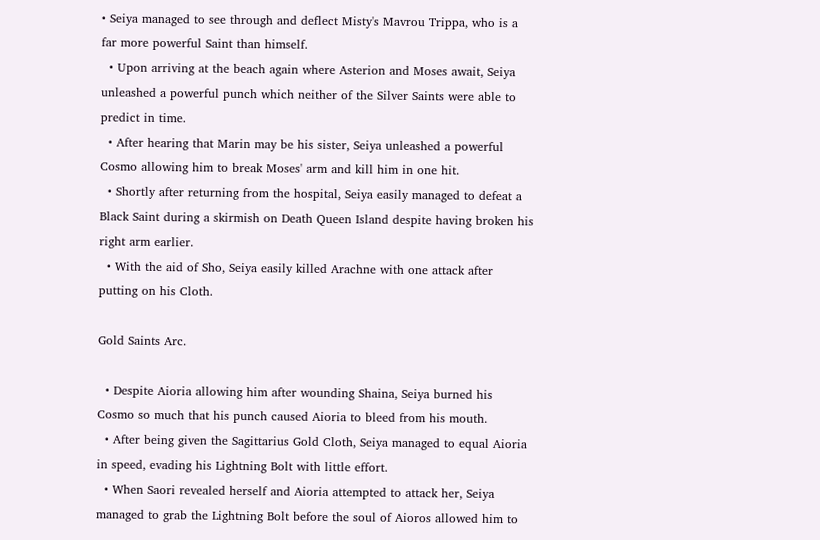• Seiya managed to see through and deflect Misty's Mavrou Trippa, who is a far more powerful Saint than himself.
  • Upon arriving at the beach again where Asterion and Moses await, Seiya unleashed a powerful punch which neither of the Silver Saints were able to predict in time.
  • After hearing that Marin may be his sister, Seiya unleashed a powerful Cosmo allowing him to break Moses' arm and kill him in one hit.
  • Shortly after returning from the hospital, Seiya easily managed to defeat a Black Saint during a skirmish on Death Queen Island despite having broken his right arm earlier.
  • With the aid of Sho, Seiya easily killed Arachne with one attack after putting on his Cloth.

Gold Saints Arc.

  • Despite Aioria allowing him after wounding Shaina, Seiya burned his Cosmo so much that his punch caused Aioria to bleed from his mouth.
  • After being given the Sagittarius Gold Cloth, Seiya managed to equal Aioria in speed, evading his Lightning Bolt with little effort.
  • When Saori revealed herself and Aioria attempted to attack her, Seiya managed to grab the Lightning Bolt before the soul of Aioros allowed him to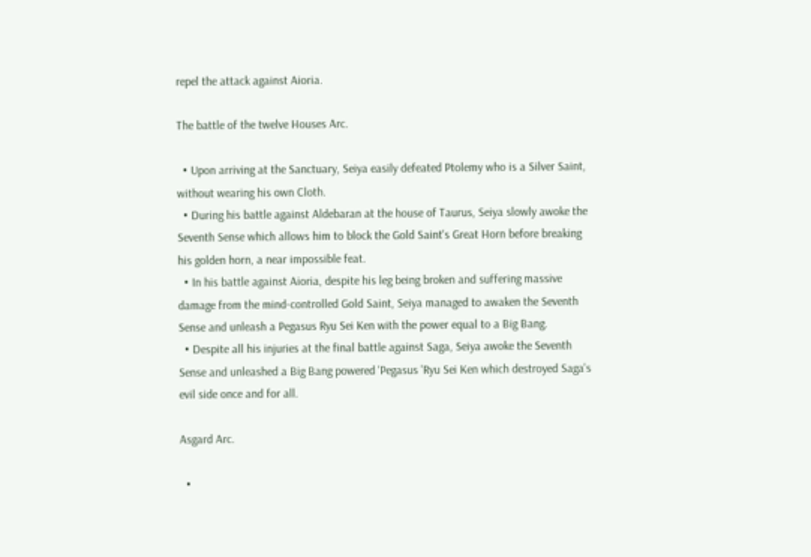repel the attack against Aioria.

The battle of the twelve Houses Arc.

  • Upon arriving at the Sanctuary, Seiya easily defeated Ptolemy who is a Silver Saint, without wearing his own Cloth.
  • During his battle against Aldebaran at the house of Taurus, Seiya slowly awoke the Seventh Sense which allows him to block the Gold Saint's Great Horn before breaking his golden horn, a near impossible feat.
  • In his battle against Aioria, despite his leg being broken and suffering massive damage from the mind-controlled Gold Saint, Seiya managed to awaken the Seventh Sense and unleash a Pegasus Ryu Sei Ken with the power equal to a Big Bang.
  • Despite all his injuries at the final battle against Saga, Seiya awoke the Seventh Sense and unleashed a Big Bang powered 'Pegasus 'Ryu Sei Ken which destroyed Saga's evil side once and for all.

Asgard Arc.

  •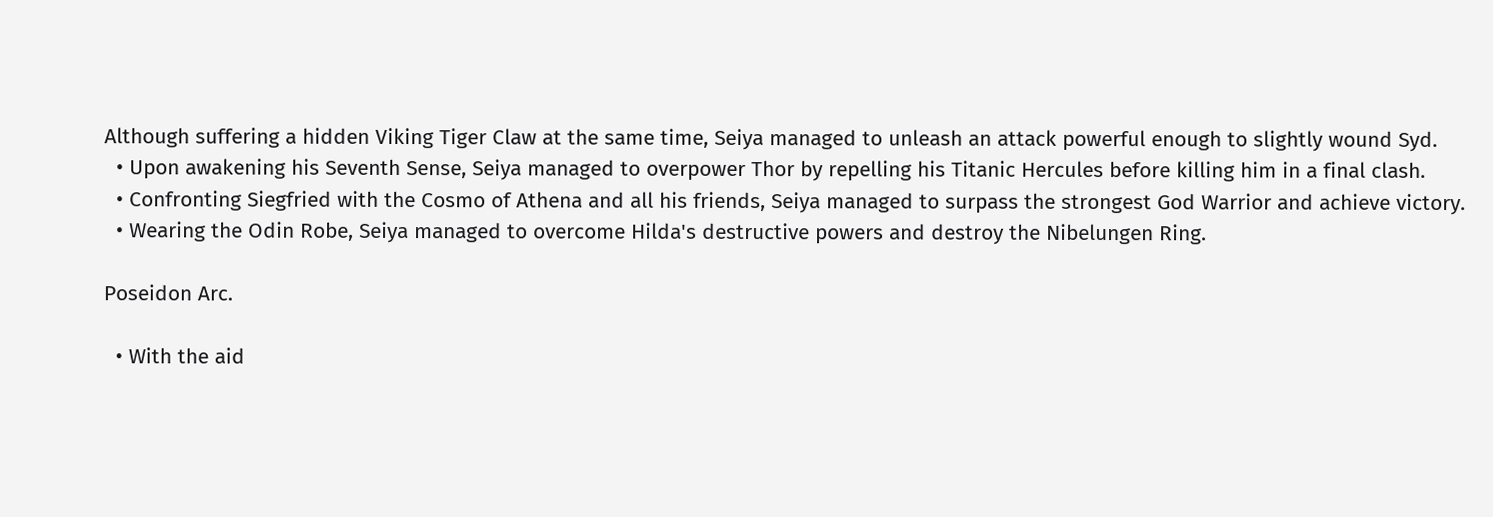Although suffering a hidden Viking Tiger Claw at the same time, Seiya managed to unleash an attack powerful enough to slightly wound Syd.
  • Upon awakening his Seventh Sense, Seiya managed to overpower Thor by repelling his Titanic Hercules before killing him in a final clash.
  • Confronting Siegfried with the Cosmo of Athena and all his friends, Seiya managed to surpass the strongest God Warrior and achieve victory.
  • Wearing the Odin Robe, Seiya managed to overcome Hilda's destructive powers and destroy the Nibelungen Ring.

Poseidon Arc.

  • With the aid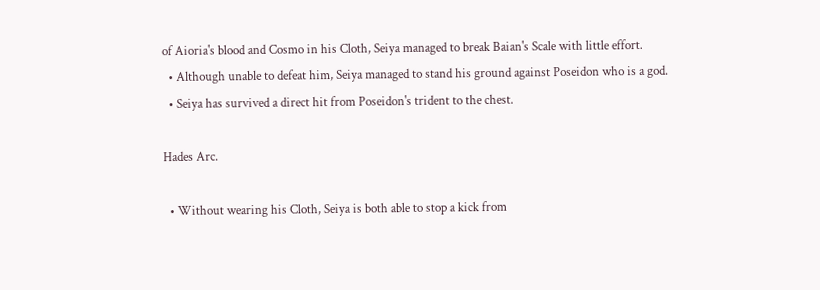of Aioria's blood and Cosmo in his Cloth, Seiya managed to break Baian's Scale with little effort.
  • Although unable to defeat him, Seiya managed to stand his ground against Poseidon who is a god.
  • Seiya has survived a direct hit from Poseidon's trident to the chest.

Hades Arc.

  • Without wearing his Cloth, Seiya is both able to stop a kick from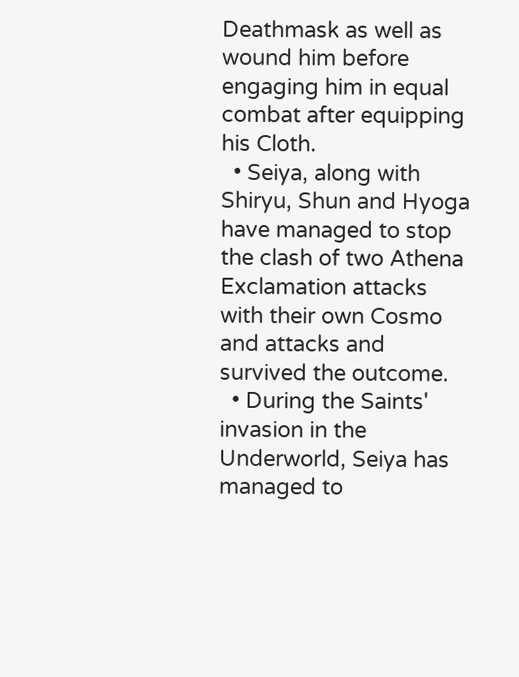Deathmask as well as wound him before engaging him in equal combat after equipping his Cloth.
  • Seiya, along with Shiryu, Shun and Hyoga have managed to stop the clash of two Athena Exclamation attacks with their own Cosmo and attacks and survived the outcome.
  • During the Saints' invasion in the Underworld, Seiya has managed to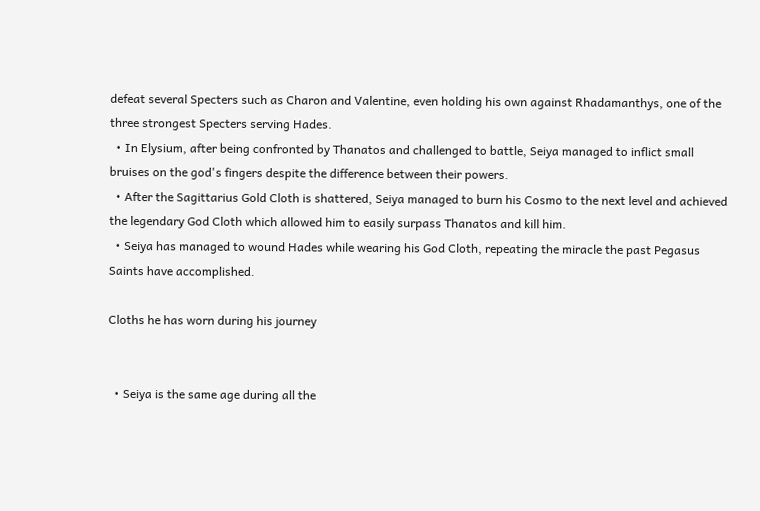defeat several Specters such as Charon and Valentine, even holding his own against Rhadamanthys, one of the three strongest Specters serving Hades.
  • In Elysium, after being confronted by Thanatos and challenged to battle, Seiya managed to inflict small bruises on the god's fingers despite the difference between their powers.
  • After the Sagittarius Gold Cloth is shattered, Seiya managed to burn his Cosmo to the next level and achieved the legendary God Cloth which allowed him to easily surpass Thanatos and kill him.
  • Seiya has managed to wound Hades while wearing his God Cloth, repeating the miracle the past Pegasus Saints have accomplished.

Cloths he has worn during his journey


  • Seiya is the same age during all the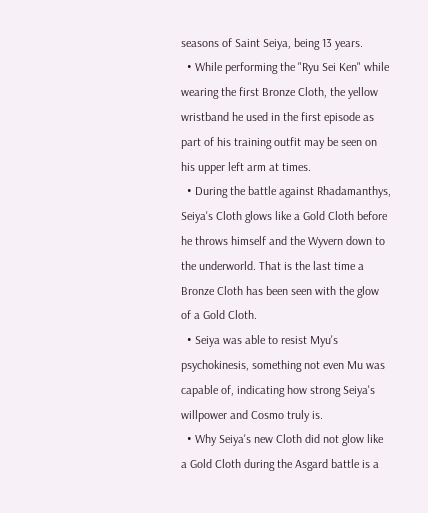seasons of Saint Seiya, being 13 years.
  • While performing the "Ryu Sei Ken" while wearing the first Bronze Cloth, the yellow wristband he used in the first episode as part of his training outfit may be seen on his upper left arm at times.
  • During the battle against Rhadamanthys, Seiya's Cloth glows like a Gold Cloth before he throws himself and the Wyvern down to the underworld. That is the last time a Bronze Cloth has been seen with the glow of a Gold Cloth.
  • Seiya was able to resist Myu's psychokinesis, something not even Mu was capable of, indicating how strong Seiya's willpower and Cosmo truly is.
  • Why Seiya's new Cloth did not glow like a Gold Cloth during the Asgard battle is a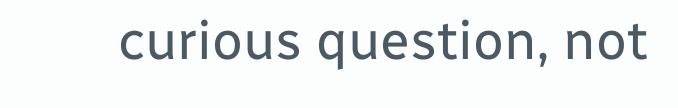curious question, not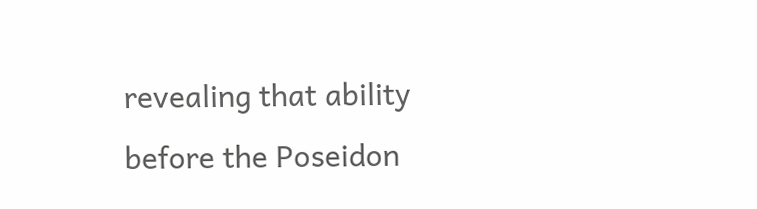revealing that ability before the Poseidon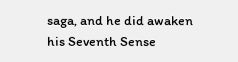saga, and he did awaken his Seventh Sense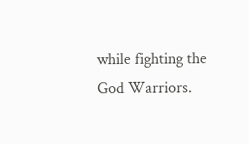while fighting the God Warriors.